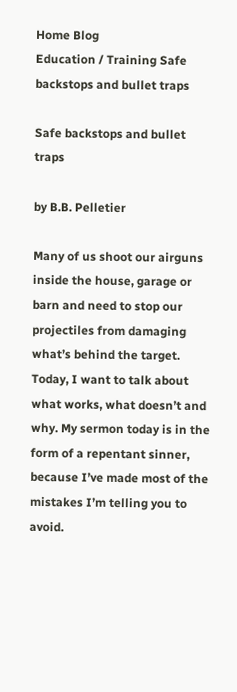Home Blog
Education / Training Safe backstops and bullet traps

Safe backstops and bullet traps

by B.B. Pelletier

Many of us shoot our airguns inside the house, garage or barn and need to stop our projectiles from damaging what’s behind the target. Today, I want to talk about what works, what doesn’t and why. My sermon today is in the form of a repentant sinner, because I’ve made most of the mistakes I’m telling you to avoid.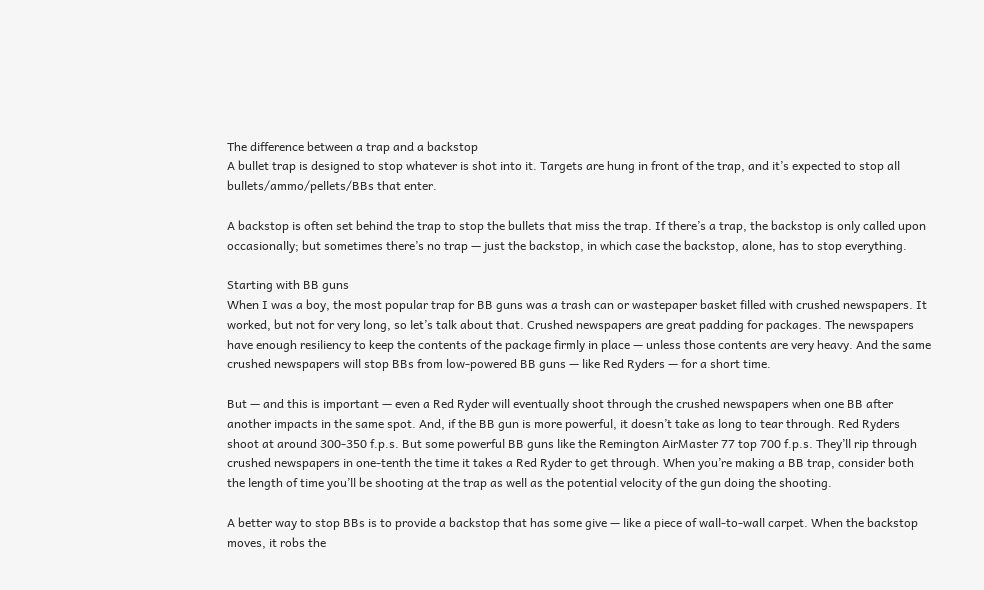The difference between a trap and a backstop
A bullet trap is designed to stop whatever is shot into it. Targets are hung in front of the trap, and it’s expected to stop all bullets/ammo/pellets/BBs that enter.

A backstop is often set behind the trap to stop the bullets that miss the trap. If there’s a trap, the backstop is only called upon occasionally; but sometimes there’s no trap — just the backstop, in which case the backstop, alone, has to stop everything.

Starting with BB guns
When I was a boy, the most popular trap for BB guns was a trash can or wastepaper basket filled with crushed newspapers. It worked, but not for very long, so let’s talk about that. Crushed newspapers are great padding for packages. The newspapers have enough resiliency to keep the contents of the package firmly in place — unless those contents are very heavy. And the same crushed newspapers will stop BBs from low-powered BB guns — like Red Ryders — for a short time.

But — and this is important — even a Red Ryder will eventually shoot through the crushed newspapers when one BB after another impacts in the same spot. And, if the BB gun is more powerful, it doesn’t take as long to tear through. Red Ryders shoot at around 300-350 f.p.s. But some powerful BB guns like the Remington AirMaster 77 top 700 f.p.s. They’ll rip through crushed newspapers in one-tenth the time it takes a Red Ryder to get through. When you’re making a BB trap, consider both the length of time you’ll be shooting at the trap as well as the potential velocity of the gun doing the shooting.

A better way to stop BBs is to provide a backstop that has some give — like a piece of wall-to-wall carpet. When the backstop moves, it robs the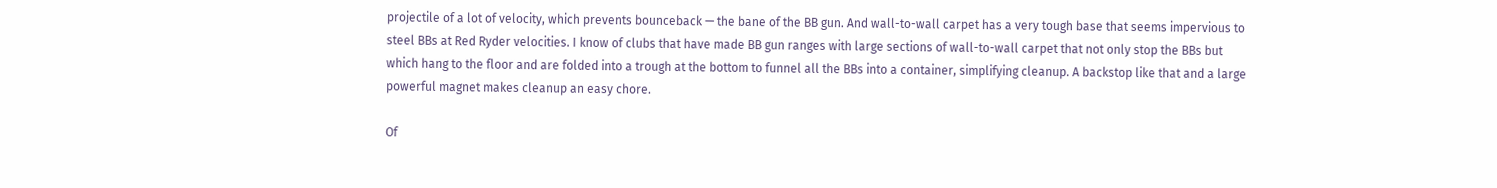projectile of a lot of velocity, which prevents bounceback — the bane of the BB gun. And wall-to-wall carpet has a very tough base that seems impervious to steel BBs at Red Ryder velocities. I know of clubs that have made BB gun ranges with large sections of wall-to-wall carpet that not only stop the BBs but which hang to the floor and are folded into a trough at the bottom to funnel all the BBs into a container, simplifying cleanup. A backstop like that and a large powerful magnet makes cleanup an easy chore.

Of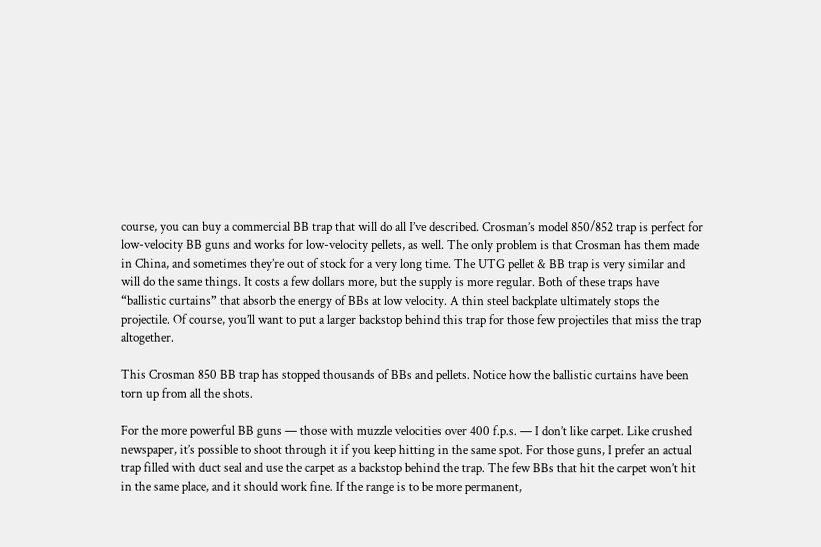course, you can buy a commercial BB trap that will do all I’ve described. Crosman’s model 850/852 trap is perfect for low-velocity BB guns and works for low-velocity pellets, as well. The only problem is that Crosman has them made in China, and sometimes they’re out of stock for a very long time. The UTG pellet & BB trap is very similar and will do the same things. It costs a few dollars more, but the supply is more regular. Both of these traps have “ballistic curtains” that absorb the energy of BBs at low velocity. A thin steel backplate ultimately stops the projectile. Of course, you’ll want to put a larger backstop behind this trap for those few projectiles that miss the trap altogether.

This Crosman 850 BB trap has stopped thousands of BBs and pellets. Notice how the ballistic curtains have been torn up from all the shots.

For the more powerful BB guns — those with muzzle velocities over 400 f.p.s. — I don’t like carpet. Like crushed newspaper, it’s possible to shoot through it if you keep hitting in the same spot. For those guns, I prefer an actual trap filled with duct seal and use the carpet as a backstop behind the trap. The few BBs that hit the carpet won’t hit in the same place, and it should work fine. If the range is to be more permanent,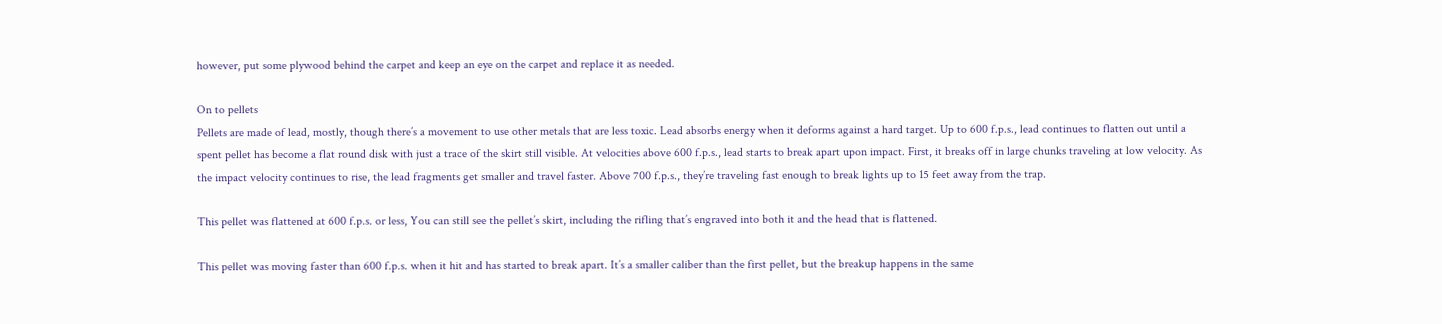however, put some plywood behind the carpet and keep an eye on the carpet and replace it as needed.

On to pellets
Pellets are made of lead, mostly, though there’s a movement to use other metals that are less toxic. Lead absorbs energy when it deforms against a hard target. Up to 600 f.p.s., lead continues to flatten out until a spent pellet has become a flat round disk with just a trace of the skirt still visible. At velocities above 600 f.p.s., lead starts to break apart upon impact. First, it breaks off in large chunks traveling at low velocity. As the impact velocity continues to rise, the lead fragments get smaller and travel faster. Above 700 f.p.s., they’re traveling fast enough to break lights up to 15 feet away from the trap.

This pellet was flattened at 600 f.p.s. or less, You can still see the pellet’s skirt, including the rifling that’s engraved into both it and the head that is flattened.

This pellet was moving faster than 600 f.p.s. when it hit and has started to break apart. It’s a smaller caliber than the first pellet, but the breakup happens in the same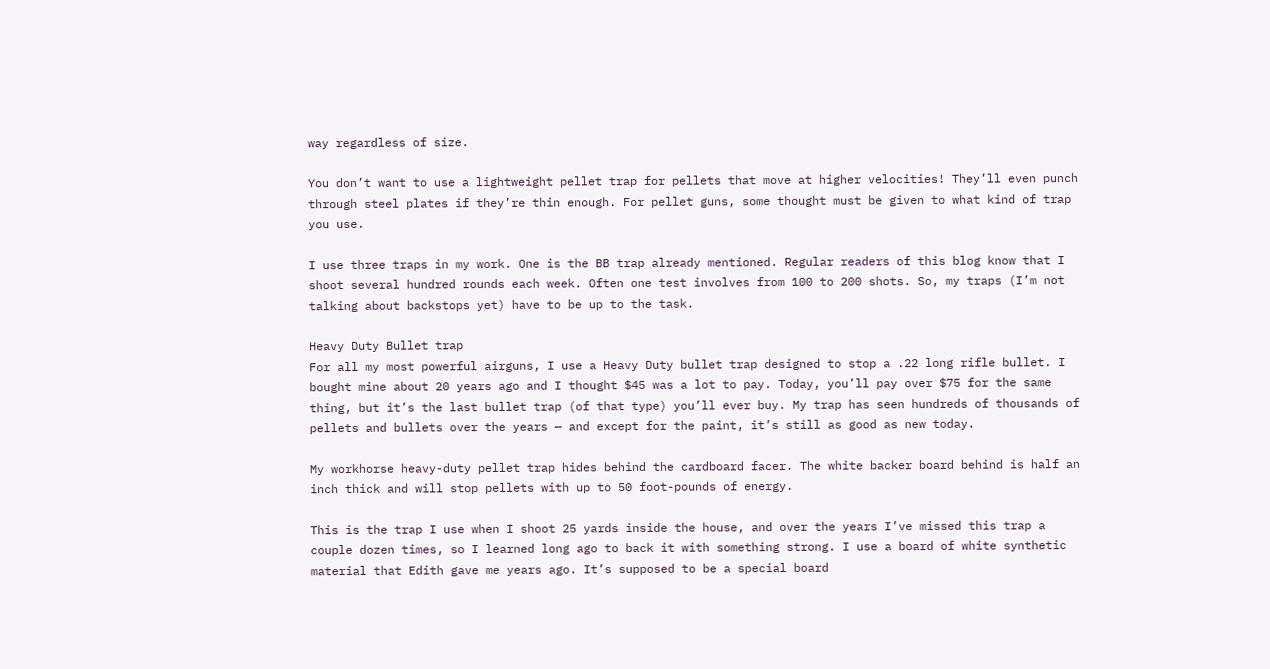way regardless of size.

You don’t want to use a lightweight pellet trap for pellets that move at higher velocities! They’ll even punch through steel plates if they’re thin enough. For pellet guns, some thought must be given to what kind of trap you use.

I use three traps in my work. One is the BB trap already mentioned. Regular readers of this blog know that I shoot several hundred rounds each week. Often one test involves from 100 to 200 shots. So, my traps (I’m not talking about backstops yet) have to be up to the task.

Heavy Duty Bullet trap
For all my most powerful airguns, I use a Heavy Duty bullet trap designed to stop a .22 long rifle bullet. I bought mine about 20 years ago and I thought $45 was a lot to pay. Today, you’ll pay over $75 for the same thing, but it’s the last bullet trap (of that type) you’ll ever buy. My trap has seen hundreds of thousands of pellets and bullets over the years — and except for the paint, it’s still as good as new today.

My workhorse heavy-duty pellet trap hides behind the cardboard facer. The white backer board behind is half an inch thick and will stop pellets with up to 50 foot-pounds of energy.

This is the trap I use when I shoot 25 yards inside the house, and over the years I’ve missed this trap a couple dozen times, so I learned long ago to back it with something strong. I use a board of white synthetic material that Edith gave me years ago. It’s supposed to be a special board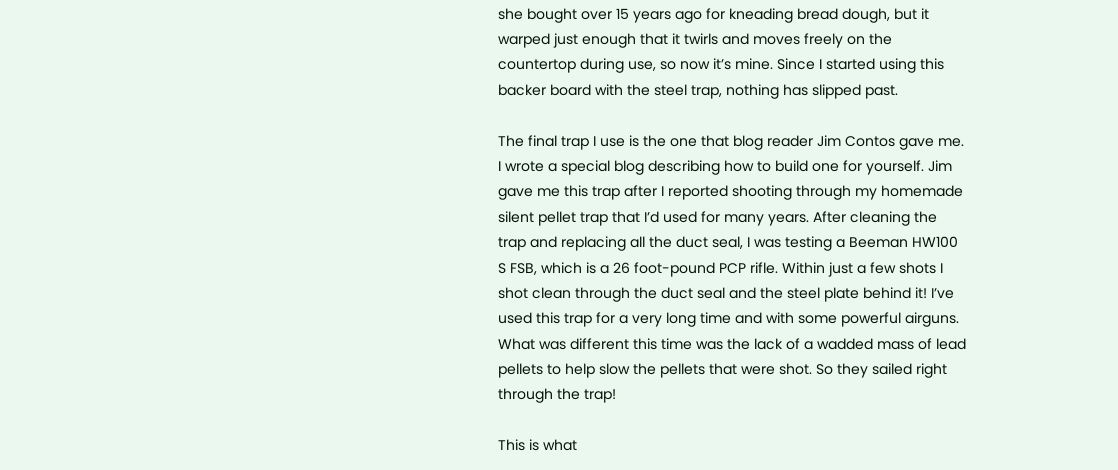she bought over 15 years ago for kneading bread dough, but it warped just enough that it twirls and moves freely on the countertop during use, so now it’s mine. Since I started using this backer board with the steel trap, nothing has slipped past.

The final trap I use is the one that blog reader Jim Contos gave me. I wrote a special blog describing how to build one for yourself. Jim gave me this trap after I reported shooting through my homemade silent pellet trap that I’d used for many years. After cleaning the trap and replacing all the duct seal, I was testing a Beeman HW100 S FSB, which is a 26 foot-pound PCP rifle. Within just a few shots I shot clean through the duct seal and the steel plate behind it! I’ve used this trap for a very long time and with some powerful airguns. What was different this time was the lack of a wadded mass of lead pellets to help slow the pellets that were shot. So they sailed right through the trap!

This is what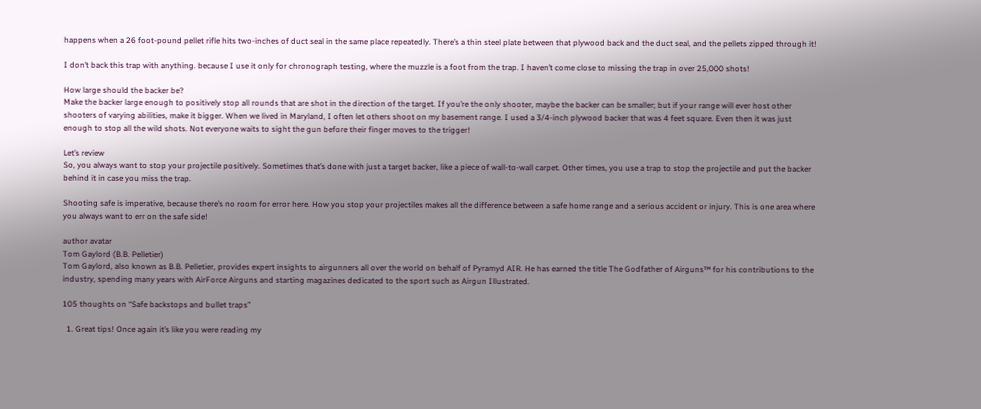happens when a 26 foot-pound pellet rifle hits two-inches of duct seal in the same place repeatedly. There’s a thin steel plate between that plywood back and the duct seal, and the pellets zipped through it!

I don’t back this trap with anything. because I use it only for chronograph testing, where the muzzle is a foot from the trap. I haven’t come close to missing the trap in over 25,000 shots!

How large should the backer be?
Make the backer large enough to positively stop all rounds that are shot in the direction of the target. If you’re the only shooter, maybe the backer can be smaller; but if your range will ever host other shooters of varying abilities, make it bigger. When we lived in Maryland, I often let others shoot on my basement range. I used a 3/4-inch plywood backer that was 4 feet square. Even then it was just enough to stop all the wild shots. Not everyone waits to sight the gun before their finger moves to the trigger!

Let’s review
So, you always want to stop your projectile positively. Sometimes that’s done with just a target backer, like a piece of wall-to-wall carpet. Other times, you use a trap to stop the projectile and put the backer behind it in case you miss the trap.

Shooting safe is imperative, because there’s no room for error here. How you stop your projectiles makes all the difference between a safe home range and a serious accident or injury. This is one area where you always want to err on the safe side!

author avatar
Tom Gaylord (B.B. Pelletier)
Tom Gaylord, also known as B.B. Pelletier, provides expert insights to airgunners all over the world on behalf of Pyramyd AIR. He has earned the title The Godfather of Airguns™ for his contributions to the industry, spending many years with AirForce Airguns and starting magazines dedicated to the sport such as Airgun Illustrated.

105 thoughts on “Safe backstops and bullet traps”

  1. Great tips! Once again it’s like you were reading my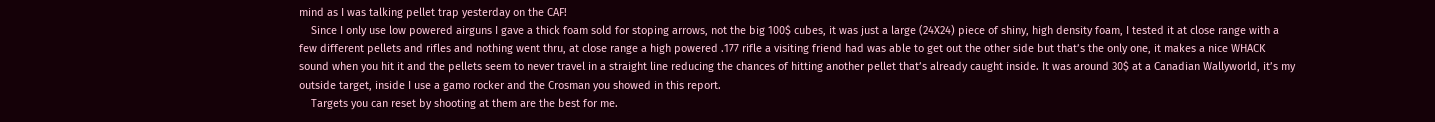mind as I was talking pellet trap yesterday on the CAF!
    Since I only use low powered airguns I gave a thick foam sold for stoping arrows, not the big 100$ cubes, it was just a large (24X24) piece of shiny, high density foam, I tested it at close range with a few different pellets and rifles and nothing went thru, at close range a high powered .177 rifle a visiting friend had was able to get out the other side but that’s the only one, it makes a nice WHACK sound when you hit it and the pellets seem to never travel in a straight line reducing the chances of hitting another pellet that’s already caught inside. It was around 30$ at a Canadian Wallyworld, it’s my outside target, inside I use a gamo rocker and the Crosman you showed in this report.
    Targets you can reset by shooting at them are the best for me.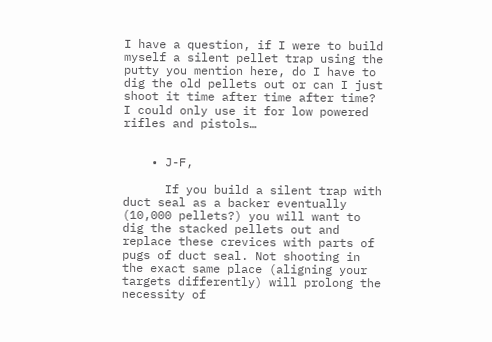I have a question, if I were to build myself a silent pellet trap using the putty you mention here, do I have to dig the old pellets out or can I just shoot it time after time after time? I could only use it for low powered rifles and pistols…


    • J-F,

      If you build a silent trap with duct seal as a backer eventually (10,000 pellets?) you will want to dig the stacked pellets out and replace these crevices with parts of pugs of duct seal. Not shooting in the exact same place (aligning your targets differently) will prolong the necessity of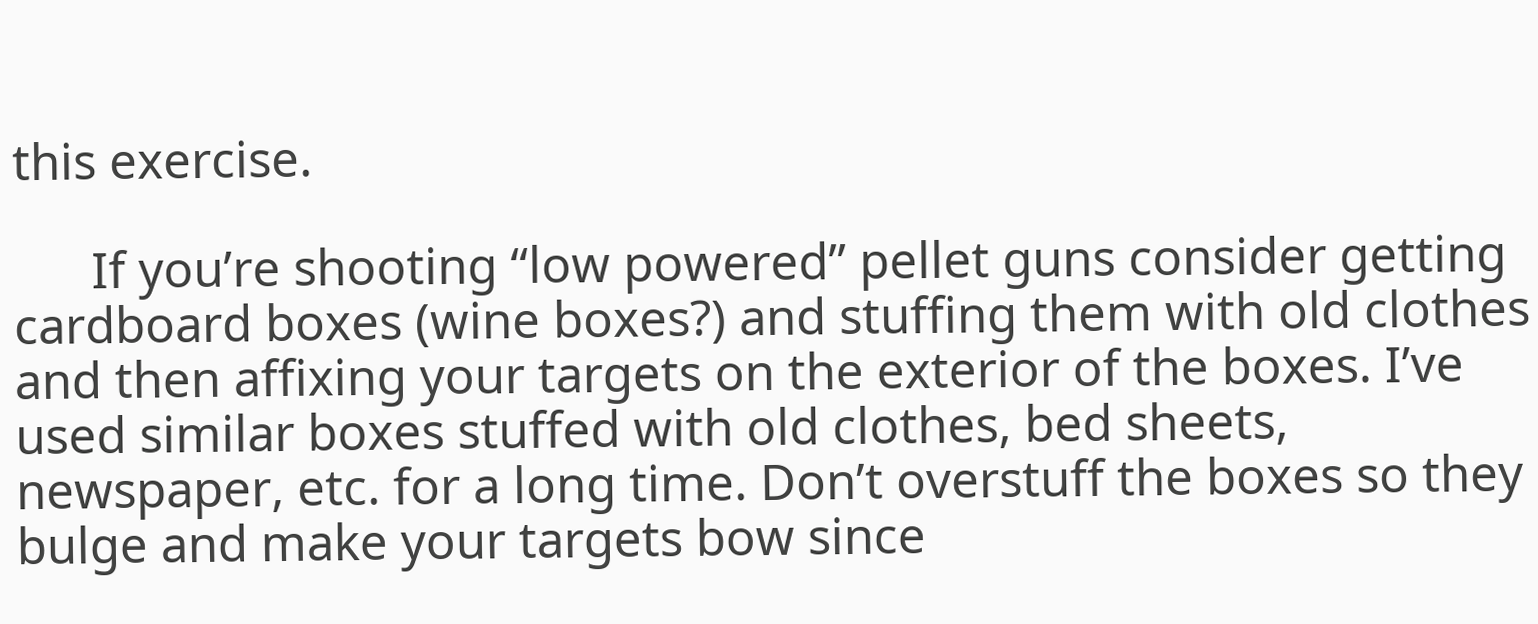this exercise.

      If you’re shooting “low powered” pellet guns consider getting cardboard boxes (wine boxes?) and stuffing them with old clothes and then affixing your targets on the exterior of the boxes. I’ve used similar boxes stuffed with old clothes, bed sheets, newspaper, etc. for a long time. Don’t overstuff the boxes so they bulge and make your targets bow since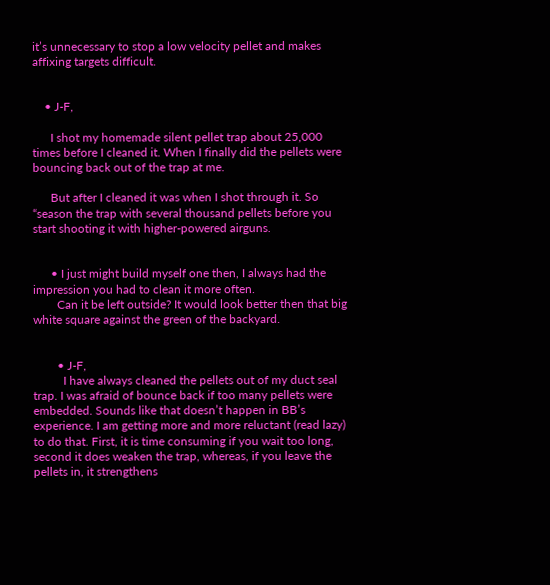it’s unnecessary to stop a low velocity pellet and makes affixing targets difficult.


    • J-F,

      I shot my homemade silent pellet trap about 25,000 times before I cleaned it. When I finally did the pellets were bouncing back out of the trap at me.

      But after I cleaned it was when I shot through it. So “season the trap with several thousand pellets before you start shooting it with higher-powered airguns.


      • I just might build myself one then, I always had the impression you had to clean it more often.
        Can it be left outside? It would look better then that big white square against the green of the backyard.


        • J-F,
          I have always cleaned the pellets out of my duct seal trap. I was afraid of bounce back if too many pellets were embedded. Sounds like that doesn’t happen in BB’s experience. I am getting more and more reluctant (read lazy) to do that. First, it is time consuming if you wait too long, second it does weaken the trap, whereas, if you leave the pellets in, it strengthens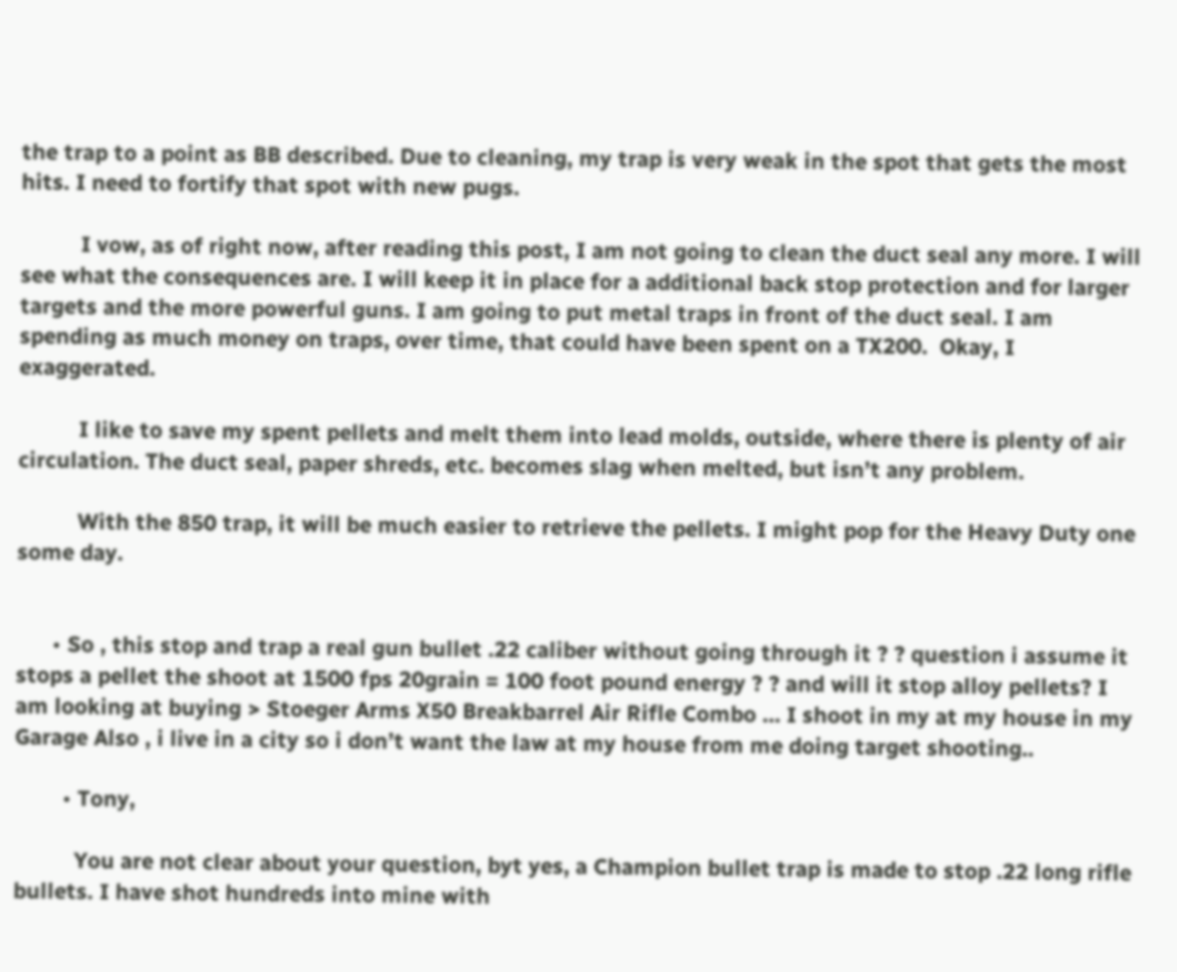the trap to a point as BB described. Due to cleaning, my trap is very weak in the spot that gets the most hits. I need to fortify that spot with new pugs.

          I vow, as of right now, after reading this post, I am not going to clean the duct seal any more. I will see what the consequences are. I will keep it in place for a additional back stop protection and for larger targets and the more powerful guns. I am going to put metal traps in front of the duct seal. I am spending as much money on traps, over time, that could have been spent on a TX200.  Okay, I exaggerated.

          I like to save my spent pellets and melt them into lead molds, outside, where there is plenty of air circulation. The duct seal, paper shreds, etc. becomes slag when melted, but isn’t any problem.

          With the 850 trap, it will be much easier to retrieve the pellets. I might pop for the Heavy Duty one some day.


      • So , this stop and trap a real gun bullet .22 caliber without going through it ? ? question i assume it stops a pellet the shoot at 1500 fps 20grain = 100 foot pound energy ? ? and will it stop alloy pellets? I am looking at buying > Stoeger Arms X50 Breakbarrel Air Rifle Combo … I shoot in my at my house in my Garage Also , i live in a city so i don’t want the law at my house from me doing target shooting..

        • Tony,

          You are not clear about your question, byt yes, a Champion bullet trap is made to stop .22 long rifle bullets. I have shot hundreds into mine with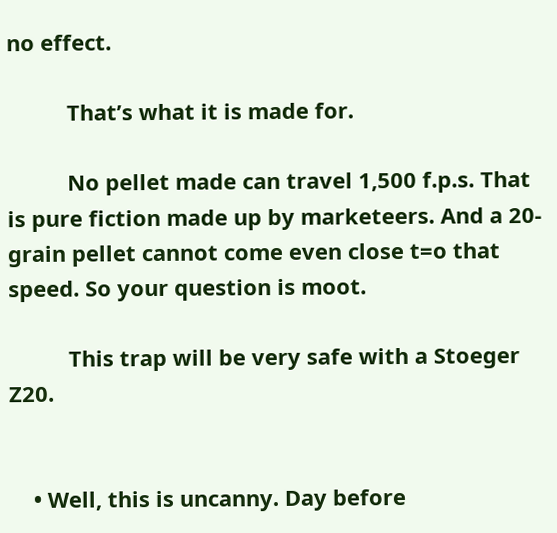no effect.

          That’s what it is made for.

          No pellet made can travel 1,500 f.p.s. That is pure fiction made up by marketeers. And a 20-grain pellet cannot come even close t=o that speed. So your question is moot.

          This trap will be very safe with a Stoeger Z20.


    • Well, this is uncanny. Day before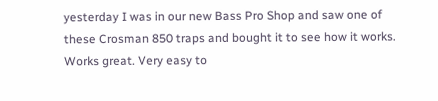yesterday I was in our new Bass Pro Shop and saw one of these Crosman 850 traps and bought it to see how it works. Works great. Very easy to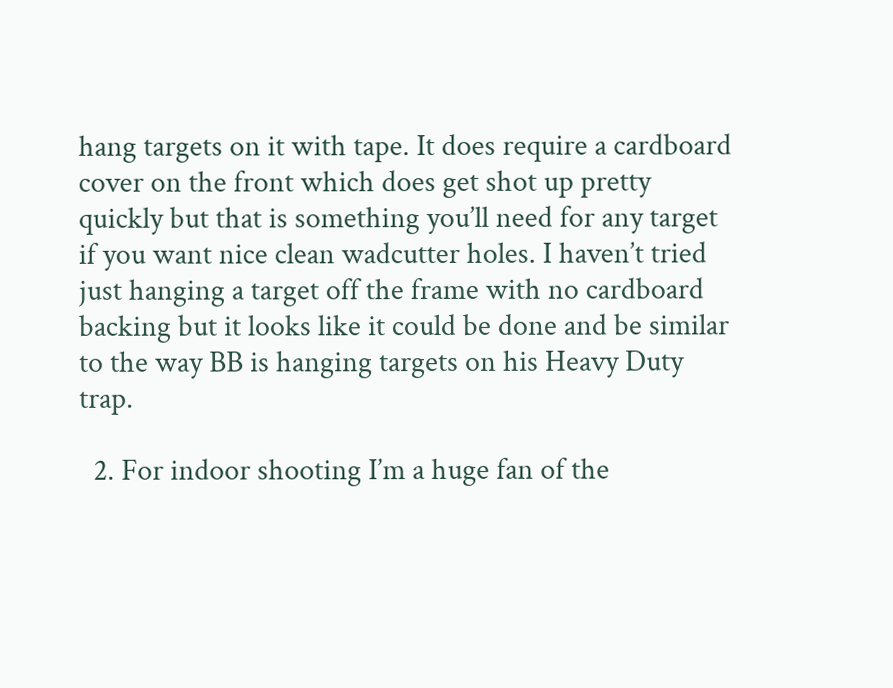hang targets on it with tape. It does require a cardboard cover on the front which does get shot up pretty quickly but that is something you’ll need for any target if you want nice clean wadcutter holes. I haven’t tried just hanging a target off the frame with no cardboard backing but it looks like it could be done and be similar to the way BB is hanging targets on his Heavy Duty trap.

  2. For indoor shooting I’m a huge fan of the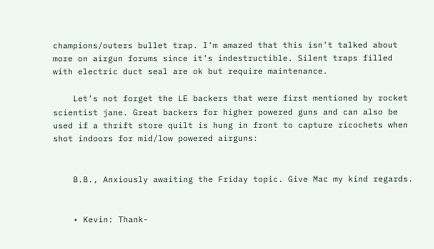champions/outers bullet trap. I’m amazed that this isn’t talked about more on airgun forums since it’s indestructible. Silent traps filled with electric duct seal are ok but require maintenance.

    Let’s not forget the LE backers that were first mentioned by rocket scientist jane. Great backers for higher powered guns and can also be used if a thrift store quilt is hung in front to capture ricochets when shot indoors for mid/low powered airguns:


    B.B., Anxiously awaiting the Friday topic. Give Mac my kind regards.


    • Kevin: Thank-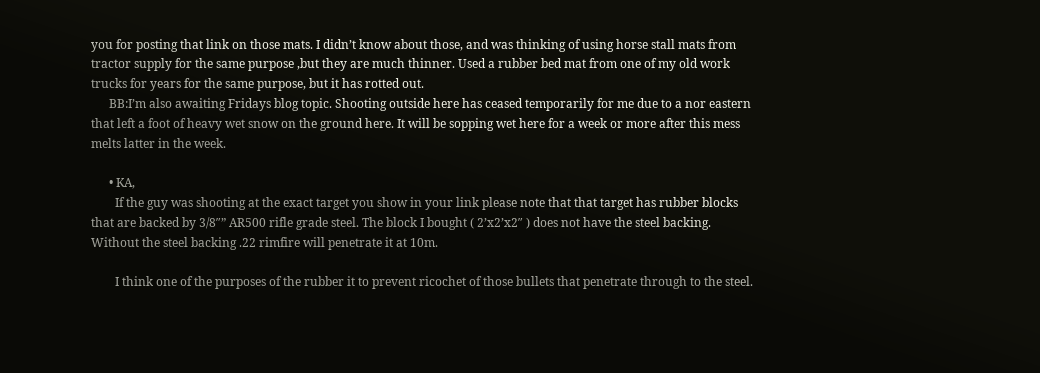you for posting that link on those mats. I didn’t know about those, and was thinking of using horse stall mats from tractor supply for the same purpose ,but they are much thinner. Used a rubber bed mat from one of my old work trucks for years for the same purpose, but it has rotted out.
      BB:I’m also awaiting Fridays blog topic. Shooting outside here has ceased temporarily for me due to a nor eastern that left a foot of heavy wet snow on the ground here. It will be sopping wet here for a week or more after this mess melts latter in the week.

      • KA,
        If the guy was shooting at the exact target you show in your link please note that that target has rubber blocks that are backed by 3/8″” AR500 rifle grade steel. The block I bought ( 2’x2’x2″ ) does not have the steel backing. Without the steel backing .22 rimfire will penetrate it at 10m.

        I think one of the purposes of the rubber it to prevent ricochet of those bullets that penetrate through to the steel.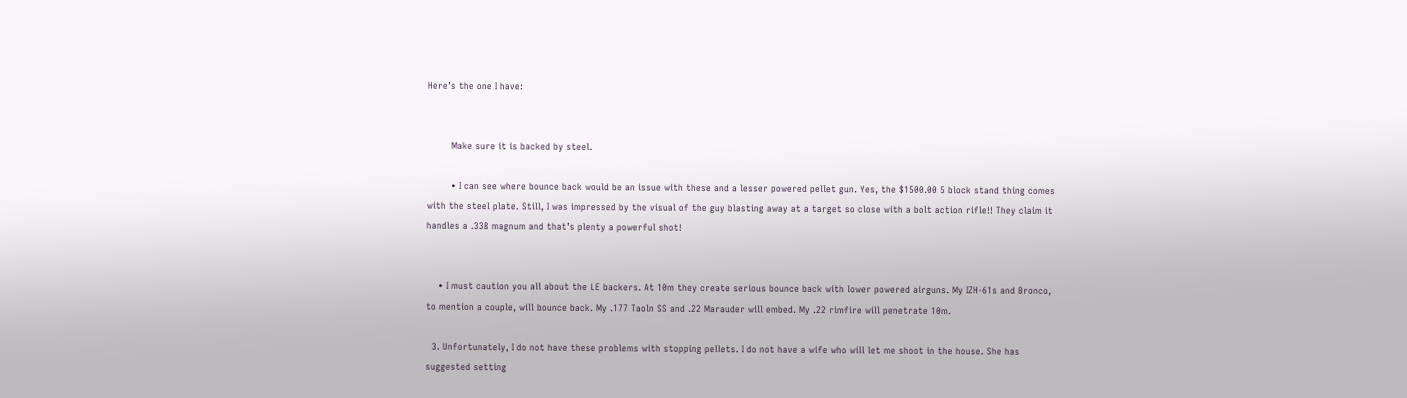Here’s the one I have:


        Make sure it is backed by steel.

        • I can see where bounce back would be an issue with these and a lesser powered pellet gun. Yes, the $1500.00 5 block stand thing comes with the steel plate. Still, I was impressed by the visual of the guy blasting away at a target so close with a bolt action rifle!! They claim it handles a .338 magnum and that’s plenty a powerful shot!


    • I must caution you all about the LE backers. At 10m they create serious bounce back with lower powered airguns. My IZH-61s and Bronco, to mention a couple, will bounce back. My .177 Taoln SS and .22 Marauder will embed. My .22 rimfire will penetrate 10m.

  3. Unfortunately, I do not have these problems with stopping pellets. I do not have a wife who will let me shoot in the house. She has suggested setting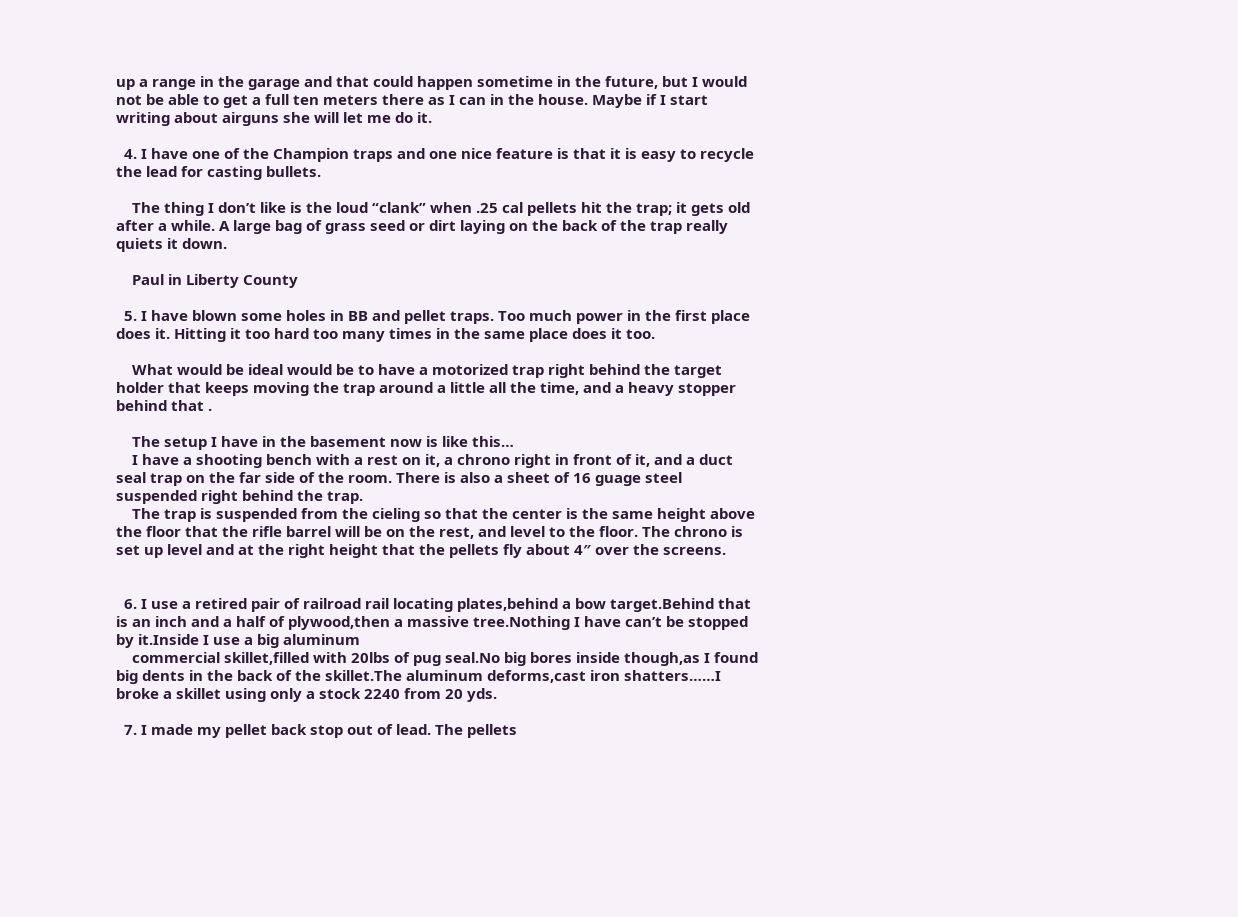up a range in the garage and that could happen sometime in the future, but I would not be able to get a full ten meters there as I can in the house. Maybe if I start writing about airguns she will let me do it.

  4. I have one of the Champion traps and one nice feature is that it is easy to recycle the lead for casting bullets.

    The thing I don’t like is the loud “clank” when .25 cal pellets hit the trap; it gets old after a while. A large bag of grass seed or dirt laying on the back of the trap really quiets it down.

    Paul in Liberty County

  5. I have blown some holes in BB and pellet traps. Too much power in the first place does it. Hitting it too hard too many times in the same place does it too.

    What would be ideal would be to have a motorized trap right behind the target holder that keeps moving the trap around a little all the time, and a heavy stopper behind that .

    The setup I have in the basement now is like this…
    I have a shooting bench with a rest on it, a chrono right in front of it, and a duct seal trap on the far side of the room. There is also a sheet of 16 guage steel suspended right behind the trap.
    The trap is suspended from the cieling so that the center is the same height above the floor that the rifle barrel will be on the rest, and level to the floor. The chrono is set up level and at the right height that the pellets fly about 4″ over the screens.


  6. I use a retired pair of railroad rail locating plates,behind a bow target.Behind that is an inch and a half of plywood,then a massive tree.Nothing I have can’t be stopped by it.Inside I use a big aluminum
    commercial skillet,filled with 20lbs of pug seal.No big bores inside though,as I found big dents in the back of the skillet.The aluminum deforms,cast iron shatters……I broke a skillet using only a stock 2240 from 20 yds.

  7. I made my pellet back stop out of lead. The pellets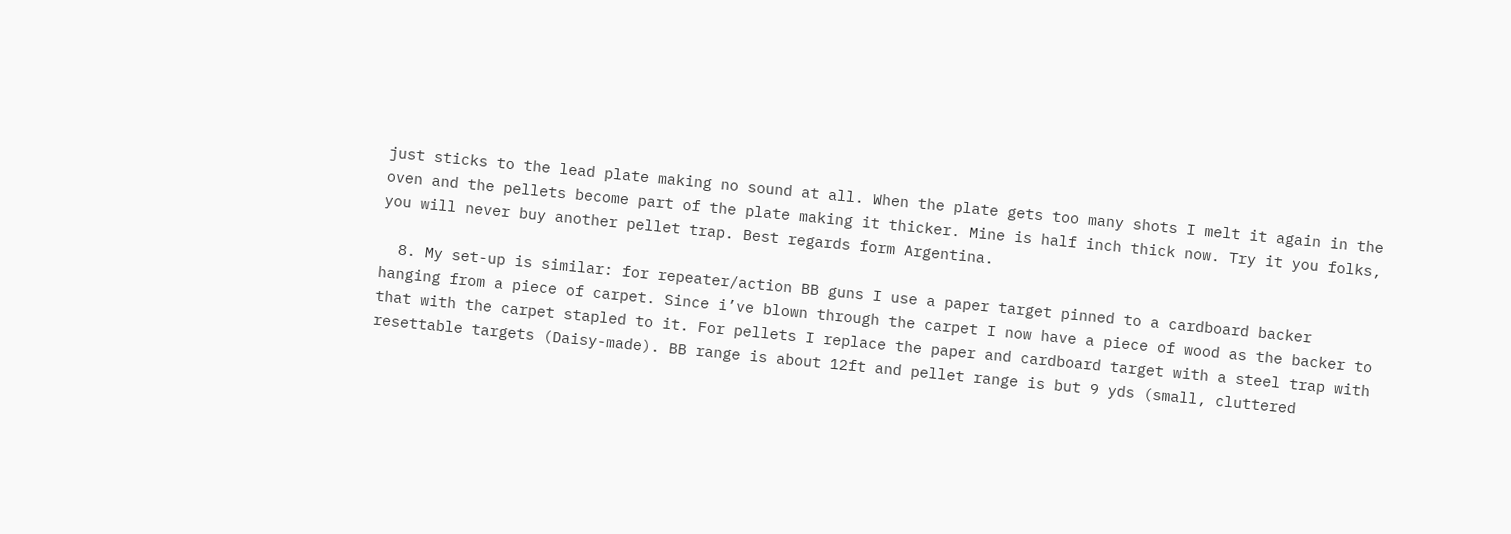just sticks to the lead plate making no sound at all. When the plate gets too many shots I melt it again in the oven and the pellets become part of the plate making it thicker. Mine is half inch thick now. Try it you folks, you will never buy another pellet trap. Best regards form Argentina.

  8. My set-up is similar: for repeater/action BB guns I use a paper target pinned to a cardboard backer hanging from a piece of carpet. Since i’ve blown through the carpet I now have a piece of wood as the backer to that with the carpet stapled to it. For pellets I replace the paper and cardboard target with a steel trap with resettable targets (Daisy-made). BB range is about 12ft and pellet range is but 9 yds (small, cluttered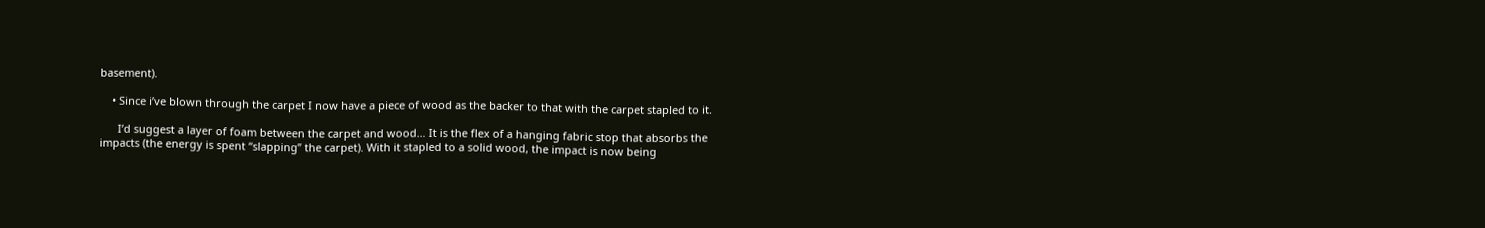basement).

    • Since i’ve blown through the carpet I now have a piece of wood as the backer to that with the carpet stapled to it.

      I’d suggest a layer of foam between the carpet and wood… It is the flex of a hanging fabric stop that absorbs the impacts (the energy is spent “slapping” the carpet). With it stapled to a solid wood, the impact is now being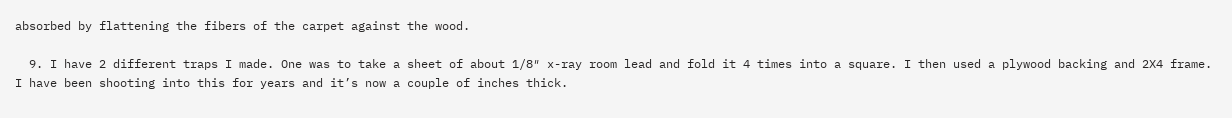absorbed by flattening the fibers of the carpet against the wood.

  9. I have 2 different traps I made. One was to take a sheet of about 1/8″ x-ray room lead and fold it 4 times into a square. I then used a plywood backing and 2X4 frame. I have been shooting into this for years and it’s now a couple of inches thick.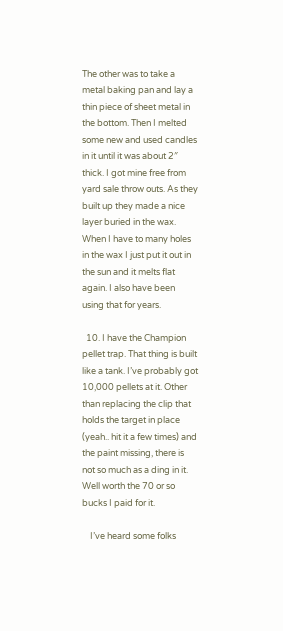The other was to take a metal baking pan and lay a thin piece of sheet metal in the bottom. Then I melted some new and used candles in it until it was about 2″ thick. I got mine free from yard sale throw outs. As they built up they made a nice layer buried in the wax. When I have to many holes in the wax I just put it out in the sun and it melts flat again. I also have been using that for years.

  10. I have the Champion pellet trap. That thing is built like a tank. I’ve probably got 10,000 pellets at it. Other than replacing the clip that holds the target in place (yeah.. hit it a few times) and the paint missing, there is not so much as a ding in it. Well worth the 70 or so bucks I paid for it.

    I’ve heard some folks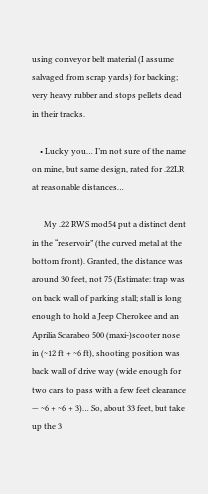using conveyor belt material (I assume salvaged from scrap yards) for backing; very heavy rubber and stops pellets dead in their tracks.

    • Lucky you… I’m not sure of the name on mine, but same design, rated for .22LR at reasonable distances…

      My .22 RWS mod54 put a distinct dent in the “reservoir” (the curved metal at the bottom front). Granted, the distance was around 30 feet, not 75 (Estimate: trap was on back wall of parking stall; stall is long enough to hold a Jeep Cherokee and an Aprilia Scarabeo 500 (maxi-)scooter nose in (~12 ft + ~6 ft), shooting position was back wall of drive way (wide enough for two cars to pass with a few feet clearance — ~6 + ~6 + 3)… So, about 33 feet, but take up the 3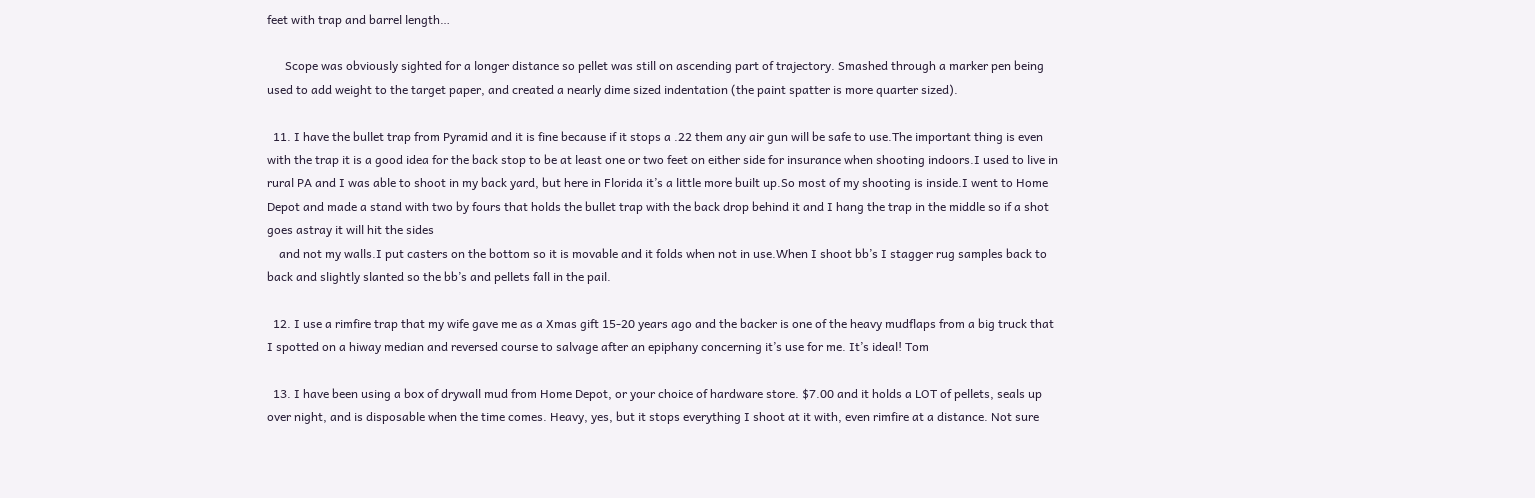feet with trap and barrel length…

      Scope was obviously sighted for a longer distance so pellet was still on ascending part of trajectory. Smashed through a marker pen being used to add weight to the target paper, and created a nearly dime sized indentation (the paint spatter is more quarter sized).

  11. I have the bullet trap from Pyramid and it is fine because if it stops a .22 them any air gun will be safe to use.The important thing is even with the trap it is a good idea for the back stop to be at least one or two feet on either side for insurance when shooting indoors.I used to live in rural PA and I was able to shoot in my back yard, but here in Florida it’s a little more built up.So most of my shooting is inside.I went to Home Depot and made a stand with two by fours that holds the bullet trap with the back drop behind it and I hang the trap in the middle so if a shot goes astray it will hit the sides
    and not my walls.I put casters on the bottom so it is movable and it folds when not in use.When I shoot bb’s I stagger rug samples back to back and slightly slanted so the bb’s and pellets fall in the pail.

  12. I use a rimfire trap that my wife gave me as a Xmas gift 15-20 years ago and the backer is one of the heavy mudflaps from a big truck that I spotted on a hiway median and reversed course to salvage after an epiphany concerning it’s use for me. It’s ideal! Tom

  13. I have been using a box of drywall mud from Home Depot, or your choice of hardware store. $7.00 and it holds a LOT of pellets, seals up over night, and is disposable when the time comes. Heavy, yes, but it stops everything I shoot at it with, even rimfire at a distance. Not sure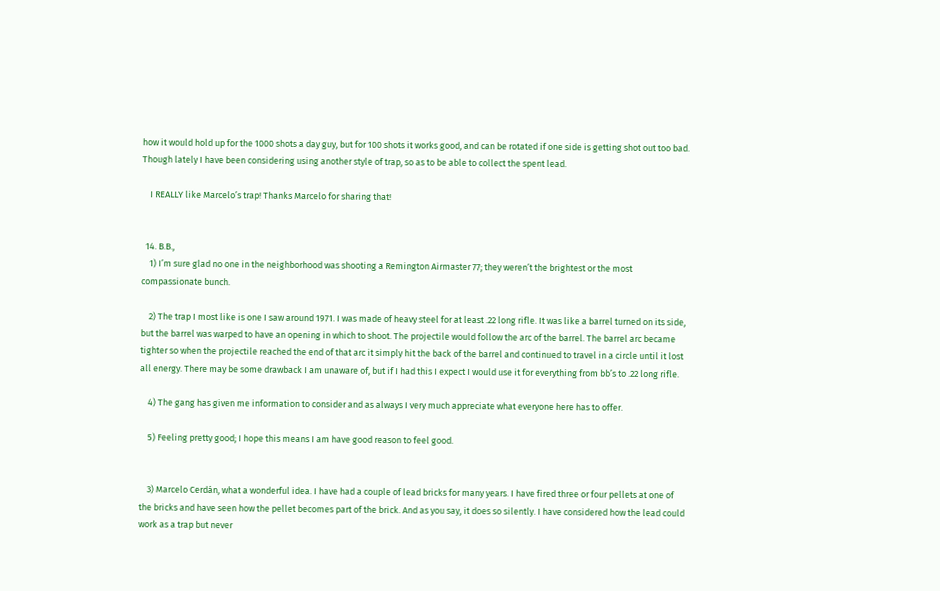how it would hold up for the 1000 shots a day guy, but for 100 shots it works good, and can be rotated if one side is getting shot out too bad. Though lately I have been considering using another style of trap, so as to be able to collect the spent lead.

    I REALLY like Marcelo’s trap! Thanks Marcelo for sharing that!


  14. B.B.,
    1) I’m sure glad no one in the neighborhood was shooting a Remington Airmaster 77; they weren’t the brightest or the most compassionate bunch.

    2) The trap I most like is one I saw around 1971. I was made of heavy steel for at least .22 long rifle. It was like a barrel turned on its side, but the barrel was warped to have an opening in which to shoot. The projectile would follow the arc of the barrel. The barrel arc became tighter so when the projectile reached the end of that arc it simply hit the back of the barrel and continued to travel in a circle until it lost all energy. There may be some drawback I am unaware of, but if I had this I expect I would use it for everything from bb’s to .22 long rifle.

    4) The gang has given me information to consider and as always I very much appreciate what everyone here has to offer.

    5) Feeling pretty good; I hope this means I am have good reason to feel good.


    3) Marcelo Cerdán, what a wonderful idea. I have had a couple of lead bricks for many years. I have fired three or four pellets at one of the bricks and have seen how the pellet becomes part of the brick. And as you say, it does so silently. I have considered how the lead could work as a trap but never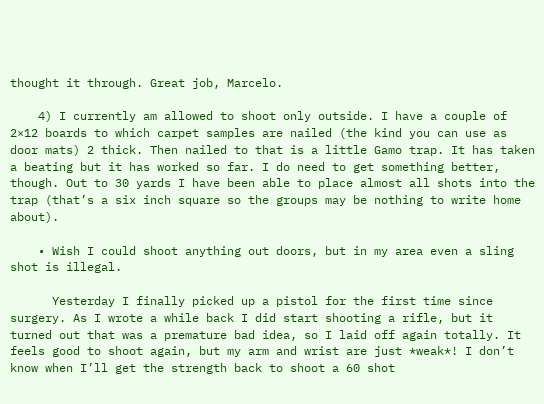thought it through. Great job, Marcelo.

    4) I currently am allowed to shoot only outside. I have a couple of 2×12 boards to which carpet samples are nailed (the kind you can use as door mats) 2 thick. Then nailed to that is a little Gamo trap. It has taken a beating but it has worked so far. I do need to get something better, though. Out to 30 yards I have been able to place almost all shots into the trap (that’s a six inch square so the groups may be nothing to write home about).

    • Wish I could shoot anything out doors, but in my area even a sling shot is illegal.

      Yesterday I finally picked up a pistol for the first time since surgery. As I wrote a while back I did start shooting a rifle, but it turned out that was a premature bad idea, so I laid off again totally. It feels good to shoot again, but my arm and wrist are just *weak*! I don’t know when I’ll get the strength back to shoot a 60 shot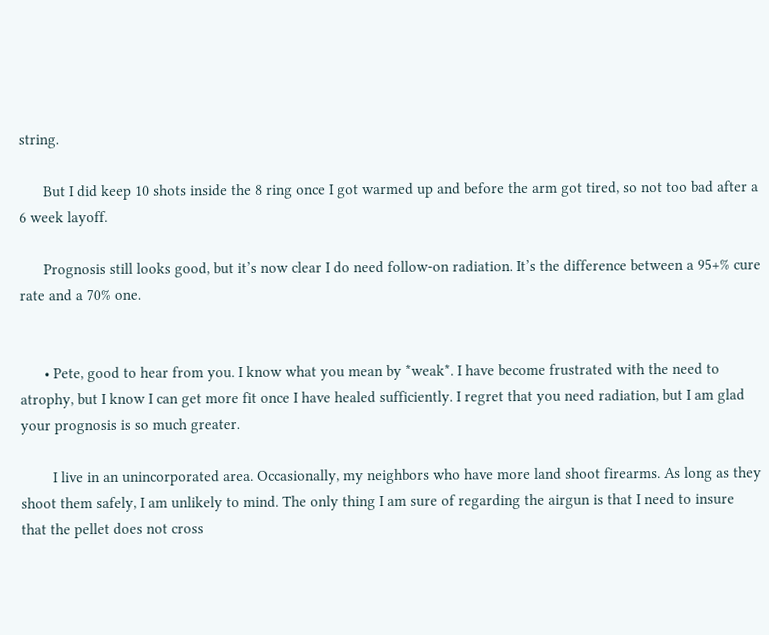string.

      But I did keep 10 shots inside the 8 ring once I got warmed up and before the arm got tired, so not too bad after a 6 week layoff.

      Prognosis still looks good, but it’s now clear I do need follow-on radiation. It’s the difference between a 95+% cure rate and a 70% one.


      • Pete, good to hear from you. I know what you mean by *weak*. I have become frustrated with the need to atrophy, but I know I can get more fit once I have healed sufficiently. I regret that you need radiation, but I am glad your prognosis is so much greater.

        I live in an unincorporated area. Occasionally, my neighbors who have more land shoot firearms. As long as they shoot them safely, I am unlikely to mind. The only thing I am sure of regarding the airgun is that I need to insure that the pellet does not cross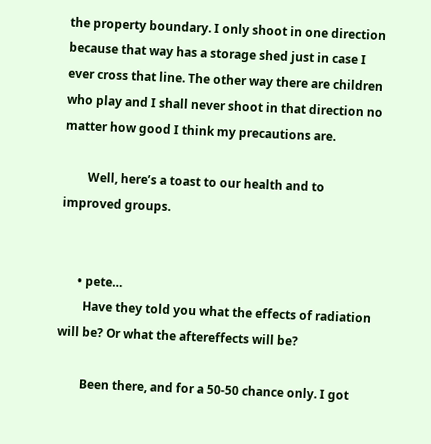the property boundary. I only shoot in one direction because that way has a storage shed just in case I ever cross that line. The other way there are children who play and I shall never shoot in that direction no matter how good I think my precautions are.

        Well, here’s a toast to our health and to improved groups.


      • pete…
        Have they told you what the effects of radiation will be? Or what the aftereffects will be?

        Been there, and for a 50-50 chance only. I got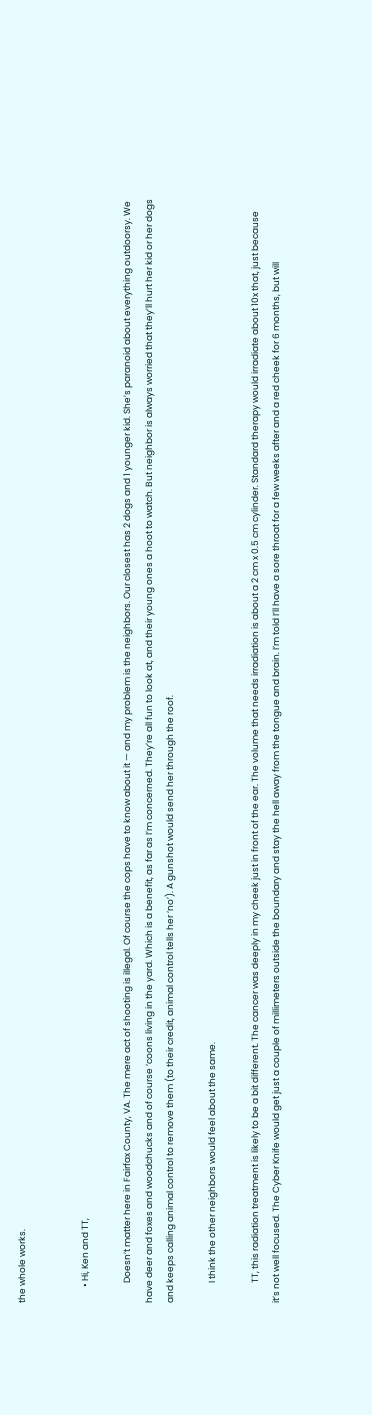the whole works.


        • Hi, Ken and TT,

          Doesn’t matter here in Fairfax County, VA. The mere act of shooting is illegal. Of course the cops have to know about it — and my problem is the neighbors. Our closest has 2 dogs and 1 younger kid. She’s paranoid about everything outdoorsy. We have deer and foxes and woodchucks and of course ‘coons living in the yard. Which is a benefit, as far as I’m concerned. They’re all fun to look at, and their young ones a hoot to watch. But neighbor is always worried that they’ll hurt her kid or her dogs and keeps calling animal control to remove them (to their credit, animal control tells her ‘no’). A gunshot would send her through the roof.

          I think the other neighbors would feel about the same.

          TT, this radiation treatment is likely to be a bit different. The cancer was deeply in my cheek just in front of the ear. The volume that needs irradiation is about a 2 cm x 0.5 cm cylinder. Standard therapy would irradiate about 10x that, just because it’s not well focused. The Cyber Knife would get just a couple of millimeters outside the boundary and stay the hell away from the tongue and brain. I’m told I’ll have a sore throat for a few weeks after and a red cheek for 6 months, but will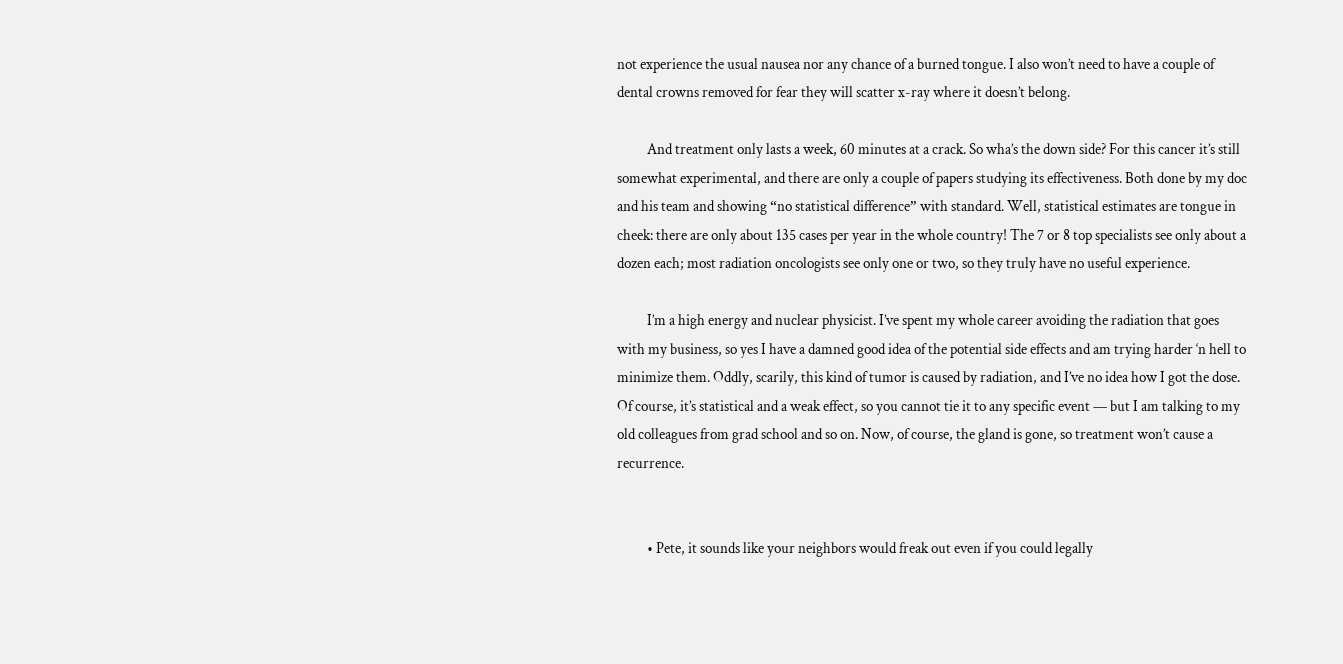not experience the usual nausea nor any chance of a burned tongue. I also won’t need to have a couple of dental crowns removed for fear they will scatter x-ray where it doesn’t belong.

          And treatment only lasts a week, 60 minutes at a crack. So wha’s the down side? For this cancer it’s still somewhat experimental, and there are only a couple of papers studying its effectiveness. Both done by my doc and his team and showing “no statistical difference” with standard. Well, statistical estimates are tongue in cheek: there are only about 135 cases per year in the whole country! The 7 or 8 top specialists see only about a dozen each; most radiation oncologists see only one or two, so they truly have no useful experience.

          I’m a high energy and nuclear physicist. I’ve spent my whole career avoiding the radiation that goes with my business, so yes I have a damned good idea of the potential side effects and am trying harder ‘n hell to minimize them. Oddly, scarily, this kind of tumor is caused by radiation, and I’ve no idea how I got the dose. Of course, it’s statistical and a weak effect, so you cannot tie it to any specific event — but I am talking to my old colleagues from grad school and so on. Now, of course, the gland is gone, so treatment won’t cause a recurrence.


          • Pete, it sounds like your neighbors would freak out even if you could legally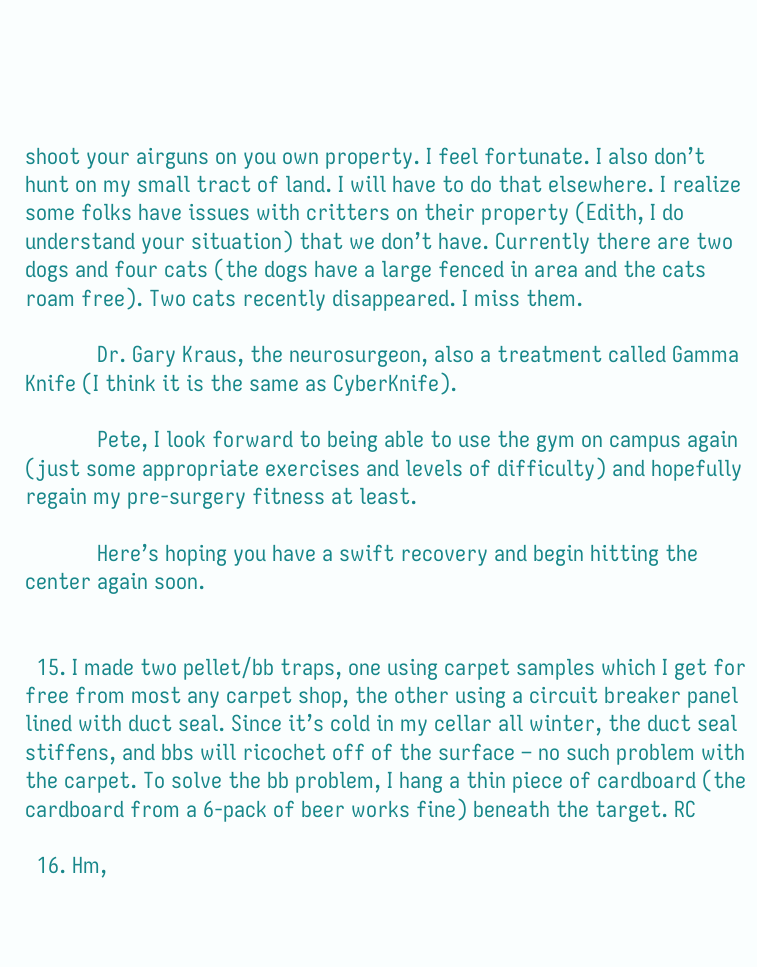shoot your airguns on you own property. I feel fortunate. I also don’t hunt on my small tract of land. I will have to do that elsewhere. I realize some folks have issues with critters on their property (Edith, I do understand your situation) that we don’t have. Currently there are two dogs and four cats (the dogs have a large fenced in area and the cats roam free). Two cats recently disappeared. I miss them.

            Dr. Gary Kraus, the neurosurgeon, also a treatment called Gamma Knife (I think it is the same as CyberKnife).

            Pete, I look forward to being able to use the gym on campus again (just some appropriate exercises and levels of difficulty) and hopefully regain my pre-surgery fitness at least.

            Here’s hoping you have a swift recovery and begin hitting the center again soon.


  15. I made two pellet/bb traps, one using carpet samples which I get for free from most any carpet shop, the other using a circuit breaker panel lined with duct seal. Since it’s cold in my cellar all winter, the duct seal stiffens, and bbs will ricochet off of the surface – no such problem with the carpet. To solve the bb problem, I hang a thin piece of cardboard (the cardboard from a 6-pack of beer works fine) beneath the target. RC

  16. Hm,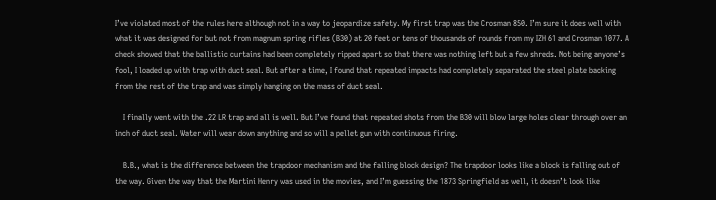I’ve violated most of the rules here although not in a way to jeopardize safety. My first trap was the Crosman 850. I’m sure it does well with what it was designed for but not from magnum spring rifles (B30) at 20 feet or tens of thousands of rounds from my IZH 61 and Crosman 1077. A check showed that the ballistic curtains had been completely ripped apart so that there was nothing left but a few shreds. Not being anyone’s fool, I loaded up with trap with duct seal. But after a time, I found that repeated impacts had completely separated the steel plate backing from the rest of the trap and was simply hanging on the mass of duct seal.

    I finally went with the .22 LR trap and all is well. But I’ve found that repeated shots from the B30 will blow large holes clear through over an inch of duct seal. Water will wear down anything and so will a pellet gun with continuous firing.

    B.B., what is the difference between the trapdoor mechanism and the falling block design? The trapdoor looks like a block is falling out of the way. Given the way that the Martini Henry was used in the movies, and I’m guessing the 1873 Springfield as well, it doesn’t look like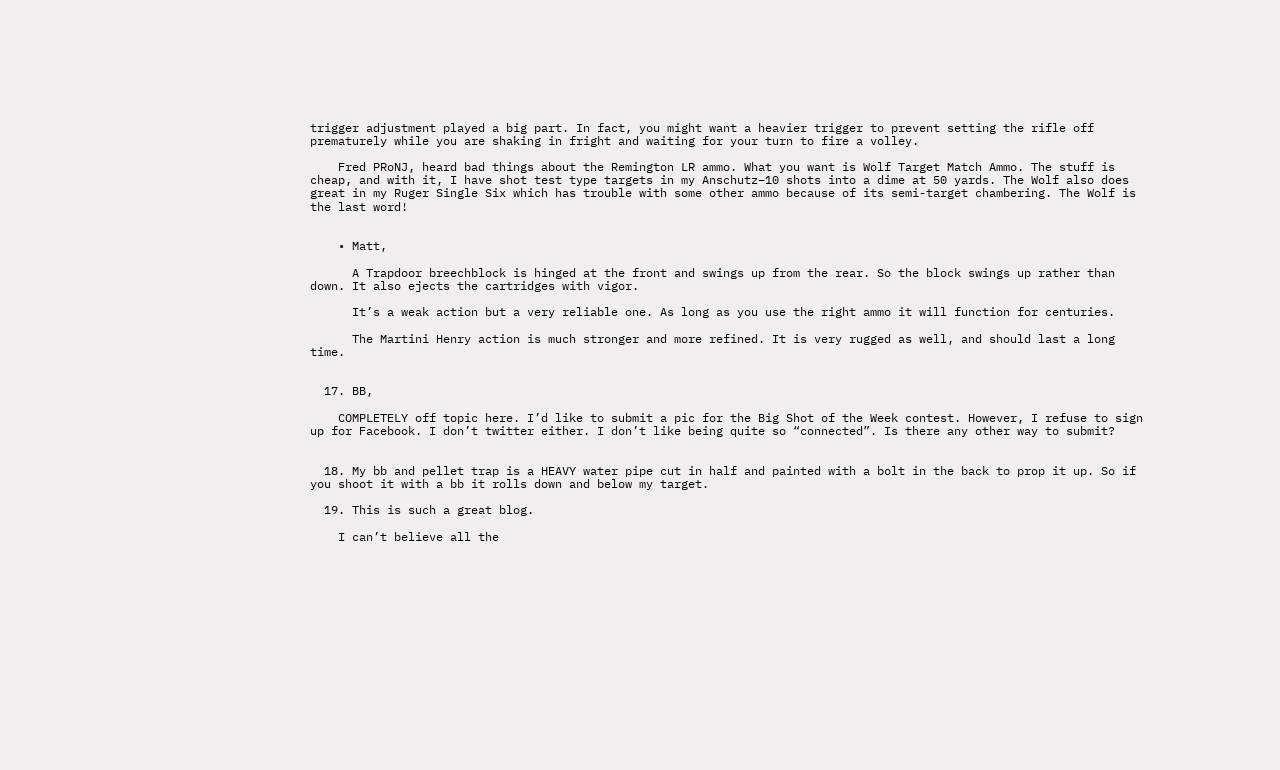trigger adjustment played a big part. In fact, you might want a heavier trigger to prevent setting the rifle off prematurely while you are shaking in fright and waiting for your turn to fire a volley.

    Fred PRoNJ, heard bad things about the Remington LR ammo. What you want is Wolf Target Match Ammo. The stuff is cheap, and with it, I have shot test type targets in my Anschutz–10 shots into a dime at 50 yards. The Wolf also does great in my Ruger Single Six which has trouble with some other ammo because of its semi-target chambering. The Wolf is the last word!


    • Matt,

      A Trapdoor breechblock is hinged at the front and swings up from the rear. So the block swings up rather than down. It also ejects the cartridges with vigor.

      It’s a weak action but a very reliable one. As long as you use the right ammo it will function for centuries.

      The Martini Henry action is much stronger and more refined. It is very rugged as well, and should last a long time.


  17. BB,

    COMPLETELY off topic here. I’d like to submit a pic for the Big Shot of the Week contest. However, I refuse to sign up for Facebook. I don’t twitter either. I don’t like being quite so “connected”. Is there any other way to submit?


  18. My bb and pellet trap is a HEAVY water pipe cut in half and painted with a bolt in the back to prop it up. So if you shoot it with a bb it rolls down and below my target.

  19. This is such a great blog.

    I can’t believe all the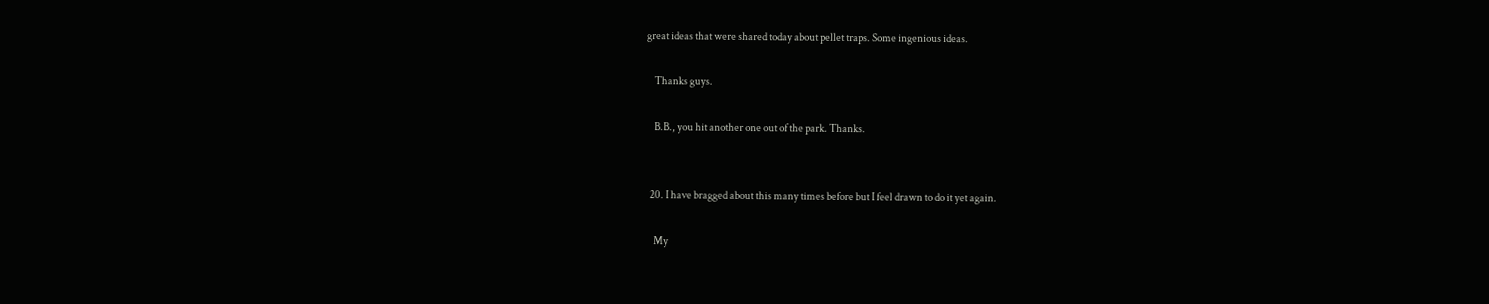great ideas that were shared today about pellet traps. Some ingenious ideas.

    Thanks guys.

    B.B., you hit another one out of the park. Thanks.


  20. I have bragged about this many times before but I feel drawn to do it yet again.

    My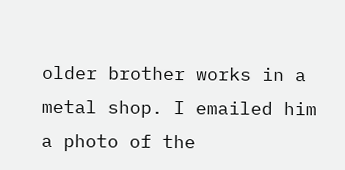older brother works in a metal shop. I emailed him a photo of the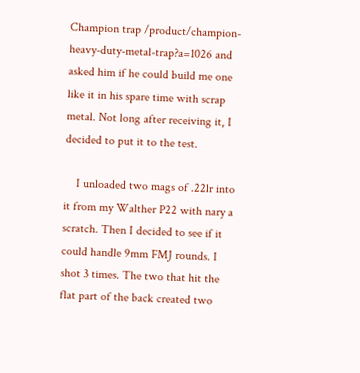Champion trap /product/champion-heavy-duty-metal-trap?a=1026 and asked him if he could build me one like it in his spare time with scrap metal. Not long after receiving it, I decided to put it to the test.

    I unloaded two mags of .22lr into it from my Walther P22 with nary a scratch. Then I decided to see if it could handle 9mm FMJ rounds. I shot 3 times. The two that hit the flat part of the back created two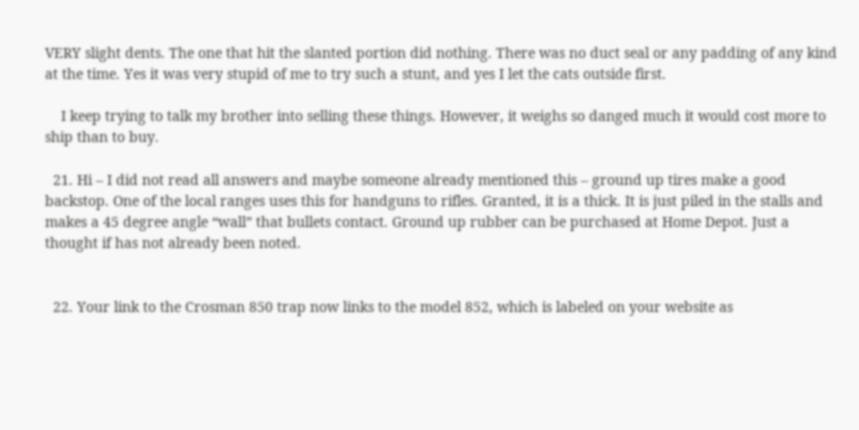VERY slight dents. The one that hit the slanted portion did nothing. There was no duct seal or any padding of any kind at the time. Yes it was very stupid of me to try such a stunt, and yes I let the cats outside first.

    I keep trying to talk my brother into selling these things. However, it weighs so danged much it would cost more to ship than to buy.

  21. Hi – I did not read all answers and maybe someone already mentioned this – ground up tires make a good backstop. One of the local ranges uses this for handguns to rifles. Granted, it is a thick. It is just piled in the stalls and makes a 45 degree angle “wall” that bullets contact. Ground up rubber can be purchased at Home Depot. Just a thought if has not already been noted.


  22. Your link to the Crosman 850 trap now links to the model 852, which is labeled on your website as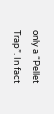only a “Pellet Trap”. In fact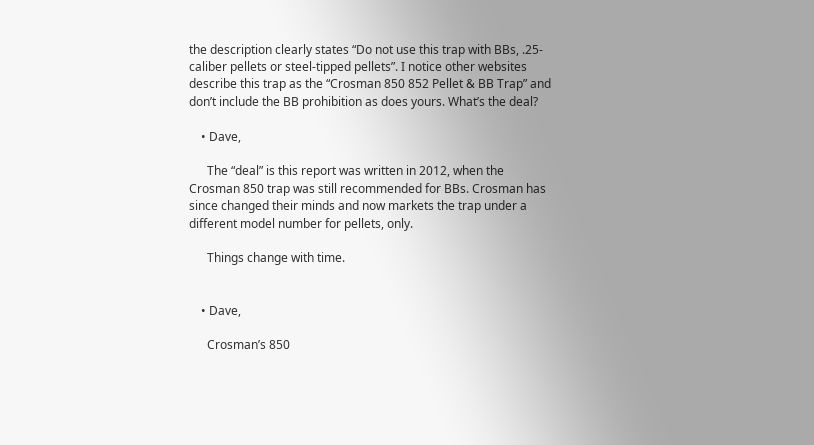the description clearly states “Do not use this trap with BBs, .25-caliber pellets or steel-tipped pellets”. I notice other websites describe this trap as the “Crosman 850 852 Pellet & BB Trap” and don’t include the BB prohibition as does yours. What’s the deal?

    • Dave,

      The “deal” is this report was written in 2012, when the Crosman 850 trap was still recommended for BBs. Crosman has since changed their minds and now markets the trap under a different model number for pellets, only.

      Things change with time.


    • Dave,

      Crosman’s 850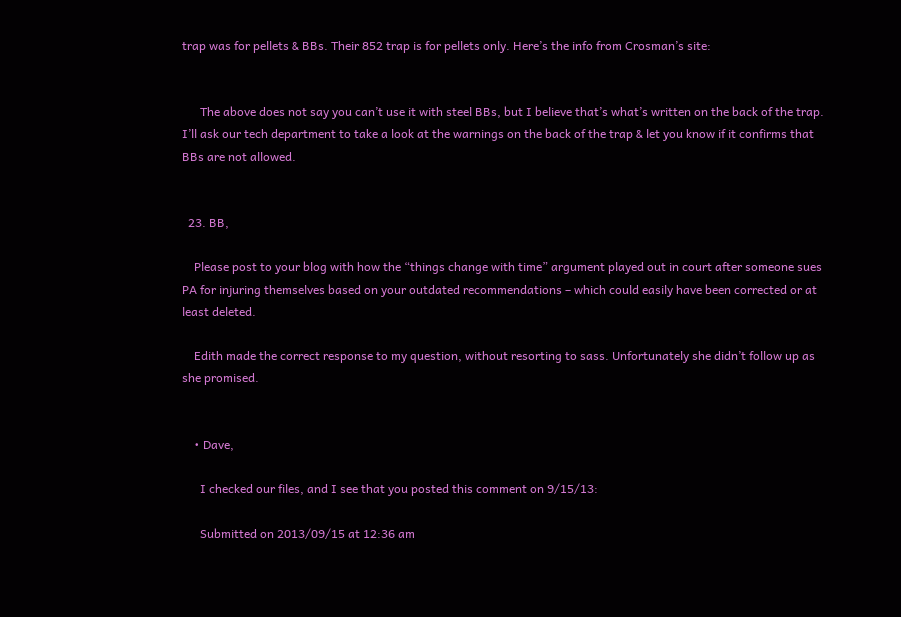trap was for pellets & BBs. Their 852 trap is for pellets only. Here’s the info from Crosman’s site:


      The above does not say you can’t use it with steel BBs, but I believe that’s what’s written on the back of the trap. I’ll ask our tech department to take a look at the warnings on the back of the trap & let you know if it confirms that BBs are not allowed.


  23. BB,

    Please post to your blog with how the “things change with time” argument played out in court after someone sues PA for injuring themselves based on your outdated recommendations – which could easily have been corrected or at least deleted.

    Edith made the correct response to my question, without resorting to sass. Unfortunately she didn’t follow up as she promised.


    • Dave,

      I checked our files, and I see that you posted this comment on 9/15/13:

      Submitted on 2013/09/15 at 12:36 am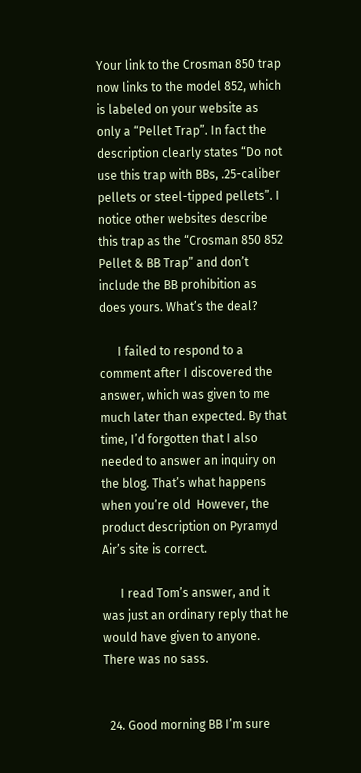Your link to the Crosman 850 trap now links to the model 852, which is labeled on your website as only a “Pellet Trap”. In fact the description clearly states “Do not use this trap with BBs, .25-caliber pellets or steel-tipped pellets”. I notice other websites describe this trap as the “Crosman 850 852 Pellet & BB Trap” and don’t include the BB prohibition as does yours. What’s the deal?

      I failed to respond to a comment after I discovered the answer, which was given to me much later than expected. By that time, I’d forgotten that I also needed to answer an inquiry on the blog. That’s what happens when you’re old  However, the product description on Pyramyd Air’s site is correct.

      I read Tom’s answer, and it was just an ordinary reply that he would have given to anyone. There was no sass.


  24. Good morning BB I’m sure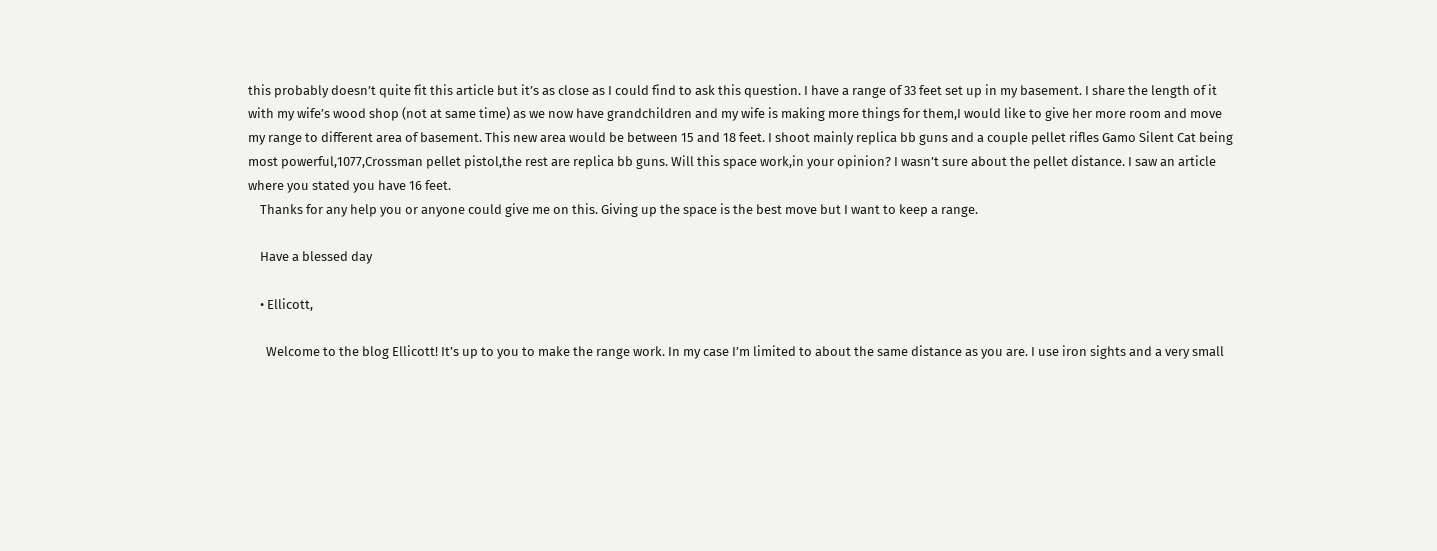this probably doesn’t quite fit this article but it’s as close as I could find to ask this question. I have a range of 33 feet set up in my basement. I share the length of it with my wife’s wood shop (not at same time) as we now have grandchildren and my wife is making more things for them,I would like to give her more room and move my range to different area of basement. This new area would be between 15 and 18 feet. I shoot mainly replica bb guns and a couple pellet rifles Gamo Silent Cat being most powerful,1077,Crossman pellet pistol,the rest are replica bb guns. Will this space work,in your opinion? I wasn’t sure about the pellet distance. I saw an article where you stated you have 16 feet.
    Thanks for any help you or anyone could give me on this. Giving up the space is the best move but I want to keep a range.

    Have a blessed day

    • Ellicott,

      Welcome to the blog Ellicott! It’s up to you to make the range work. In my case I’m limited to about the same distance as you are. I use iron sights and a very small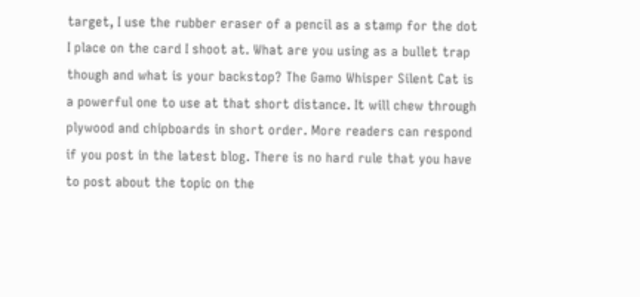target, I use the rubber eraser of a pencil as a stamp for the dot I place on the card I shoot at. What are you using as a bullet trap though and what is your backstop? The Gamo Whisper Silent Cat is a powerful one to use at that short distance. It will chew through plywood and chipboards in short order. More readers can respond if you post in the latest blog. There is no hard rule that you have to post about the topic on the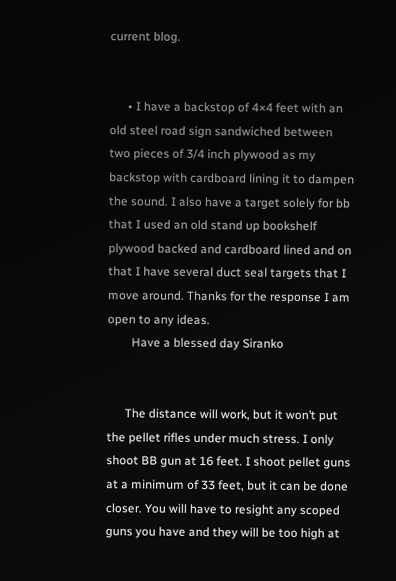current blog.


      • I have a backstop of 4×4 feet with an old steel road sign sandwiched between two pieces of 3/4 inch plywood as my backstop with cardboard lining it to dampen the sound. I also have a target solely for bb that I used an old stand up bookshelf plywood backed and cardboard lined and on that I have several duct seal targets that I move around. Thanks for the response I am open to any ideas.
        Have a blessed day Siranko


      The distance will work, but it won’t put the pellet rifles under much stress. I only shoot BB gun at 16 feet. I shoot pellet guns at a minimum of 33 feet, but it can be done closer. You will have to resight any scoped guns you have and they will be too high at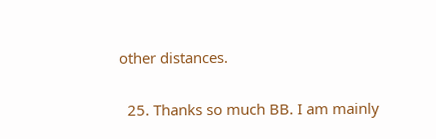other distances.

  25. Thanks so much BB. I am mainly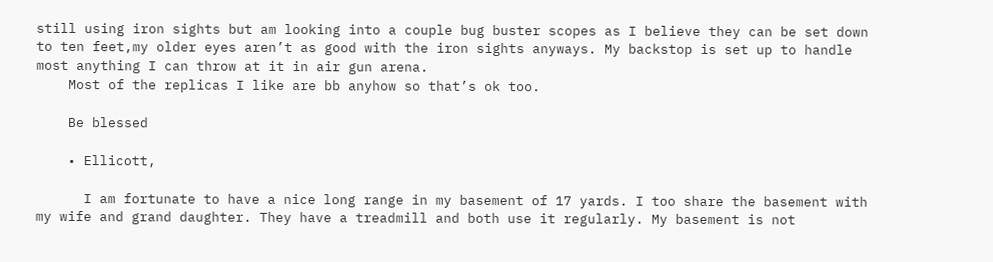still using iron sights but am looking into a couple bug buster scopes as I believe they can be set down to ten feet,my older eyes aren’t as good with the iron sights anyways. My backstop is set up to handle most anything I can throw at it in air gun arena.
    Most of the replicas I like are bb anyhow so that’s ok too.

    Be blessed

    • Ellicott,

      I am fortunate to have a nice long range in my basement of 17 yards. I too share the basement with my wife and grand daughter. They have a treadmill and both use it regularly. My basement is not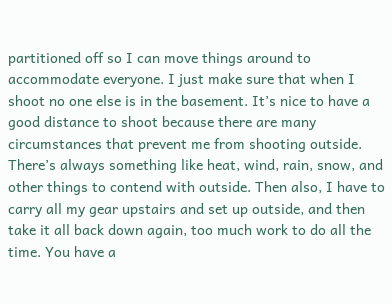partitioned off so I can move things around to accommodate everyone. I just make sure that when I shoot no one else is in the basement. It’s nice to have a good distance to shoot because there are many circumstances that prevent me from shooting outside. There’s always something like heat, wind, rain, snow, and other things to contend with outside. Then also, I have to carry all my gear upstairs and set up outside, and then take it all back down again, too much work to do all the time. You have a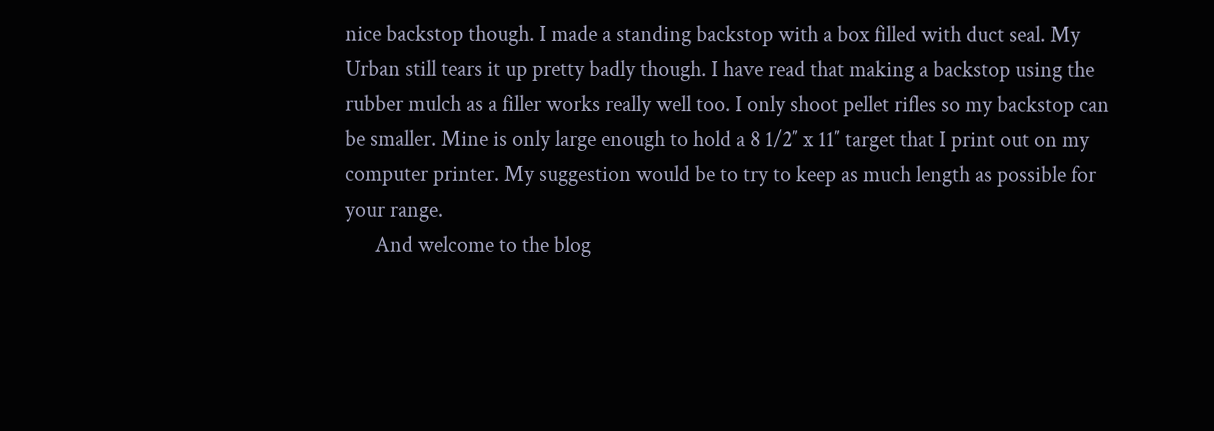nice backstop though. I made a standing backstop with a box filled with duct seal. My Urban still tears it up pretty badly though. I have read that making a backstop using the rubber mulch as a filler works really well too. I only shoot pellet rifles so my backstop can be smaller. Mine is only large enough to hold a 8 1/2″ x 11″ target that I print out on my computer printer. My suggestion would be to try to keep as much length as possible for your range.
      And welcome to the blog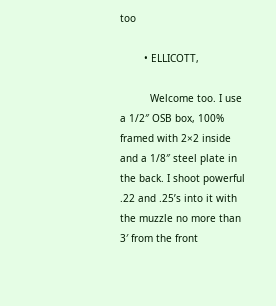too

        • ELLICOTT,

          Welcome too. I use a 1/2″ OSB box, 100% framed with 2×2 inside and a 1/8″ steel plate in the back. I shoot powerful .22 and .25’s into it with the muzzle no more than 3′ from the front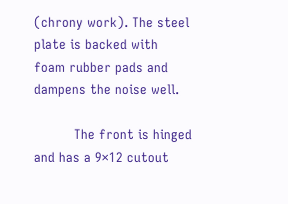(chrony work). The steel plate is backed with foam rubber pads and dampens the noise well.

          The front is hinged and has a 9×12 cutout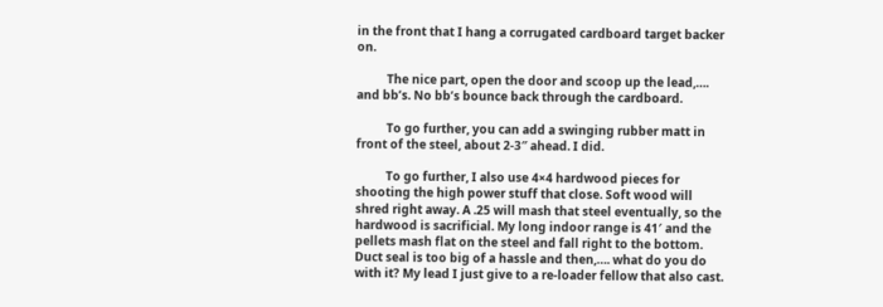in the front that I hang a corrugated cardboard target backer on.

          The nice part, open the door and scoop up the lead,…. and bb’s. No bb’s bounce back through the cardboard.

          To go further, you can add a swinging rubber matt in front of the steel, about 2-3″ ahead. I did.

          To go further, I also use 4×4 hardwood pieces for shooting the high power stuff that close. Soft wood will shred right away. A .25 will mash that steel eventually, so the hardwood is sacrificial. My long indoor range is 41′ and the pellets mash flat on the steel and fall right to the bottom. Duct seal is too big of a hassle and then,…. what do you do with it? My lead I just give to a re-loader fellow that also cast.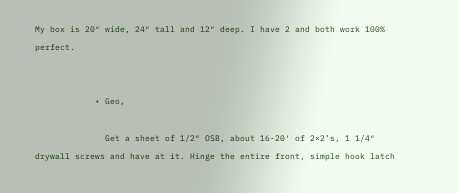My box is 20″ wide, 24″ tall and 12″ deep. I have 2 and both work 100% perfect.


            • Geo,

              Get a sheet of 1/2″ OSB, about 16-20′ of 2×2’s, 1 1/4″ drywall screws and have at it. Hinge the entire front, simple hook latch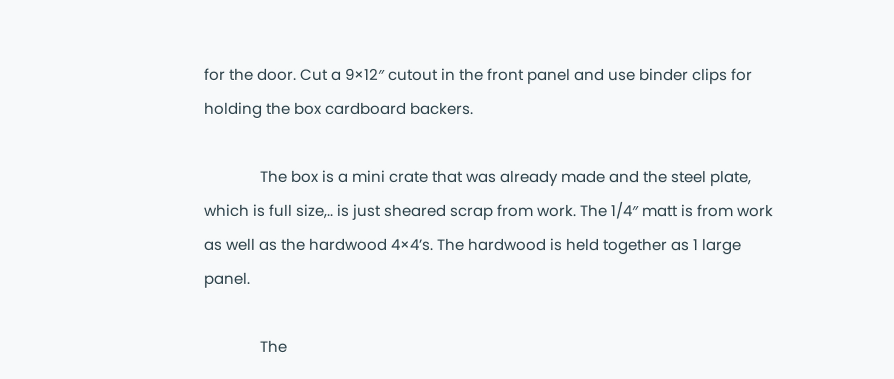for the door. Cut a 9×12″ cutout in the front panel and use binder clips for holding the box cardboard backers.

              The box is a mini crate that was already made and the steel plate, which is full size,.. is just sheared scrap from work. The 1/4″ matt is from work as well as the hardwood 4×4’s. The hardwood is held together as 1 large panel.

              The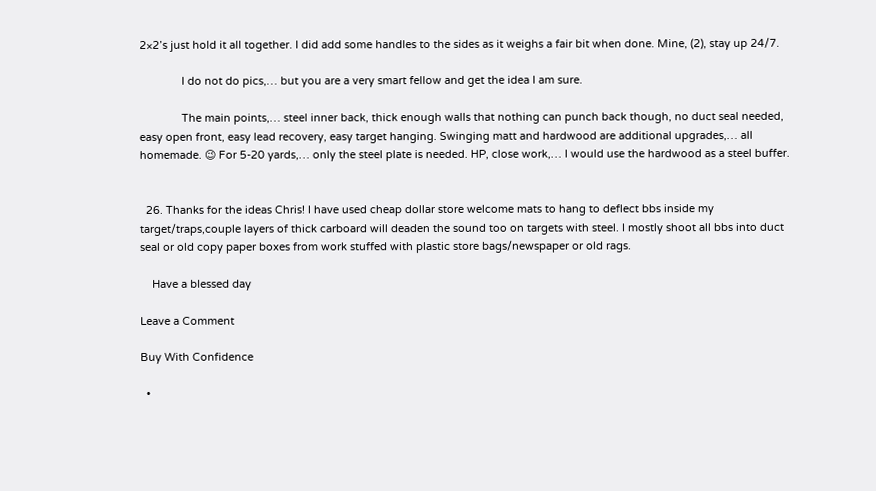2×2’s just hold it all together. I did add some handles to the sides as it weighs a fair bit when done. Mine, (2), stay up 24/7.

              I do not do pics,… but you are a very smart fellow and get the idea I am sure.

              The main points,… steel inner back, thick enough walls that nothing can punch back though, no duct seal needed, easy open front, easy lead recovery, easy target hanging. Swinging matt and hardwood are additional upgrades,… all homemade. 😉 For 5-20 yards,… only the steel plate is needed. HP, close work,… I would use the hardwood as a steel buffer.


  26. Thanks for the ideas Chris! I have used cheap dollar store welcome mats to hang to deflect bbs inside my target/traps,couple layers of thick carboard will deaden the sound too on targets with steel. I mostly shoot all bbs into duct seal or old copy paper boxes from work stuffed with plastic store bags/newspaper or old rags.

    Have a blessed day

Leave a Comment

Buy With Confidence

  •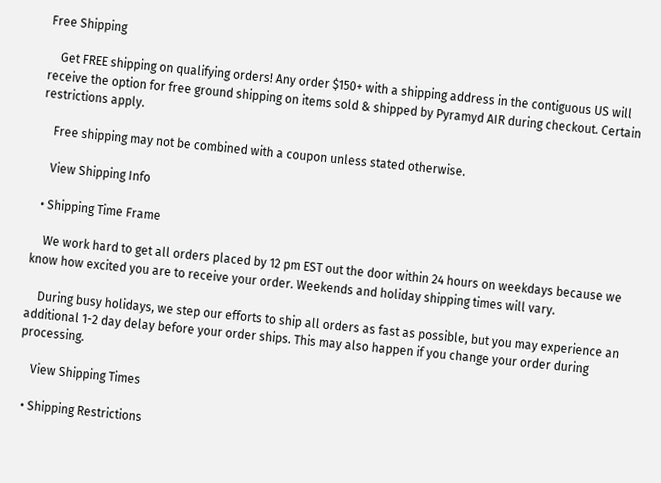Free Shipping

    Get FREE shipping on qualifying orders! Any order $150+ with a shipping address in the contiguous US will receive the option for free ground shipping on items sold & shipped by Pyramyd AIR during checkout. Certain restrictions apply.

    Free shipping may not be combined with a coupon unless stated otherwise.

    View Shipping Info

  • Shipping Time Frame

    We work hard to get all orders placed by 12 pm EST out the door within 24 hours on weekdays because we know how excited you are to receive your order. Weekends and holiday shipping times will vary.

    During busy holidays, we step our efforts to ship all orders as fast as possible, but you may experience an additional 1-2 day delay before your order ships. This may also happen if you change your order during processing.

    View Shipping Times

  • Shipping Restrictions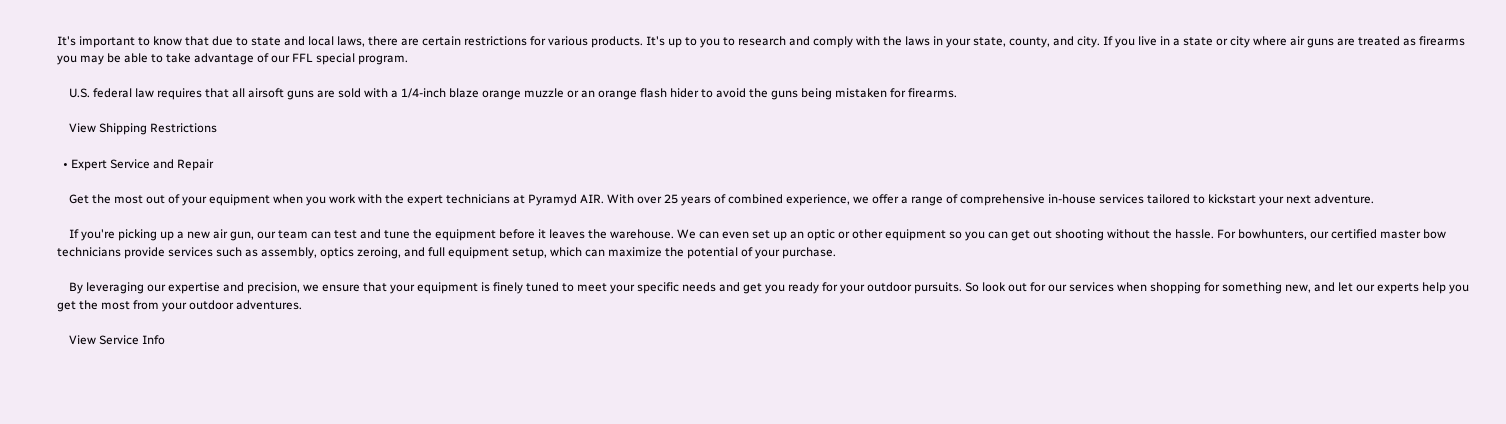It's important to know that due to state and local laws, there are certain restrictions for various products. It's up to you to research and comply with the laws in your state, county, and city. If you live in a state or city where air guns are treated as firearms you may be able to take advantage of our FFL special program.

    U.S. federal law requires that all airsoft guns are sold with a 1/4-inch blaze orange muzzle or an orange flash hider to avoid the guns being mistaken for firearms.

    View Shipping Restrictions

  • Expert Service and Repair

    Get the most out of your equipment when you work with the expert technicians at Pyramyd AIR. With over 25 years of combined experience, we offer a range of comprehensive in-house services tailored to kickstart your next adventure.

    If you're picking up a new air gun, our team can test and tune the equipment before it leaves the warehouse. We can even set up an optic or other equipment so you can get out shooting without the hassle. For bowhunters, our certified master bow technicians provide services such as assembly, optics zeroing, and full equipment setup, which can maximize the potential of your purchase.

    By leveraging our expertise and precision, we ensure that your equipment is finely tuned to meet your specific needs and get you ready for your outdoor pursuits. So look out for our services when shopping for something new, and let our experts help you get the most from your outdoor adventures.

    View Service Info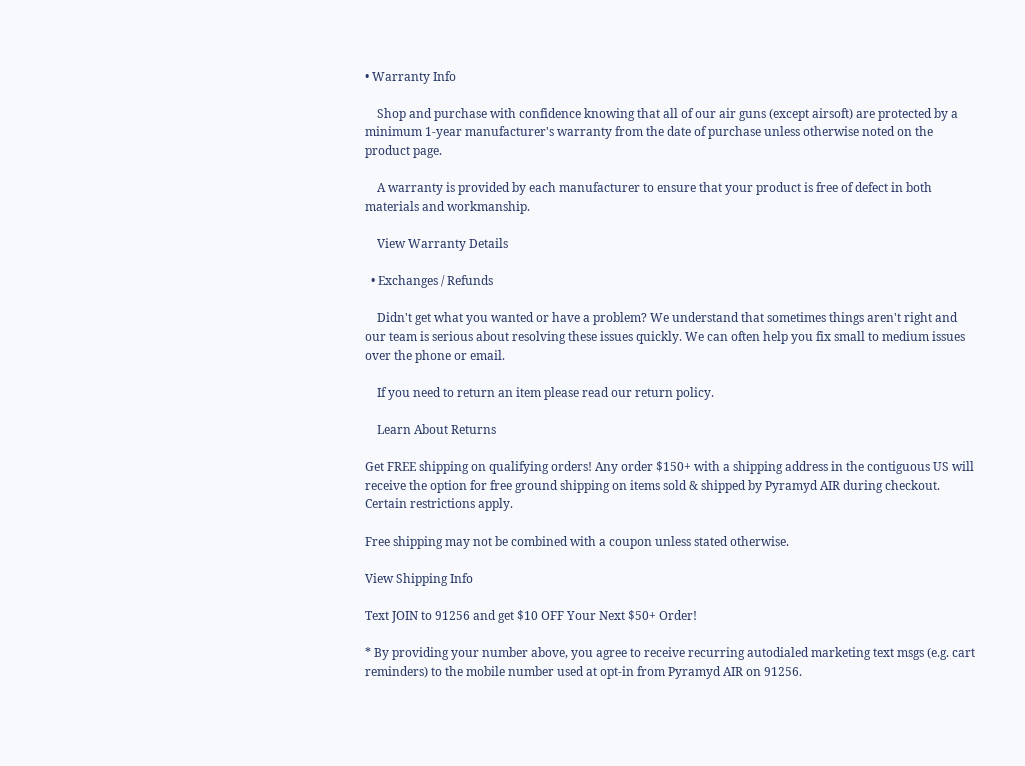• Warranty Info

    Shop and purchase with confidence knowing that all of our air guns (except airsoft) are protected by a minimum 1-year manufacturer's warranty from the date of purchase unless otherwise noted on the product page.

    A warranty is provided by each manufacturer to ensure that your product is free of defect in both materials and workmanship.

    View Warranty Details

  • Exchanges / Refunds

    Didn't get what you wanted or have a problem? We understand that sometimes things aren't right and our team is serious about resolving these issues quickly. We can often help you fix small to medium issues over the phone or email.

    If you need to return an item please read our return policy.

    Learn About Returns

Get FREE shipping on qualifying orders! Any order $150+ with a shipping address in the contiguous US will receive the option for free ground shipping on items sold & shipped by Pyramyd AIR during checkout. Certain restrictions apply.

Free shipping may not be combined with a coupon unless stated otherwise.

View Shipping Info

Text JOIN to 91256 and get $10 OFF Your Next $50+ Order!

* By providing your number above, you agree to receive recurring autodialed marketing text msgs (e.g. cart reminders) to the mobile number used at opt-in from Pyramyd AIR on 91256.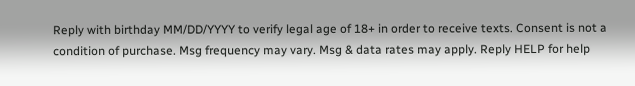Reply with birthday MM/DD/YYYY to verify legal age of 18+ in order to receive texts. Consent is not a condition of purchase. Msg frequency may vary. Msg & data rates may apply. Reply HELP for help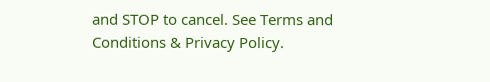and STOP to cancel. See Terms and Conditions & Privacy Policy.